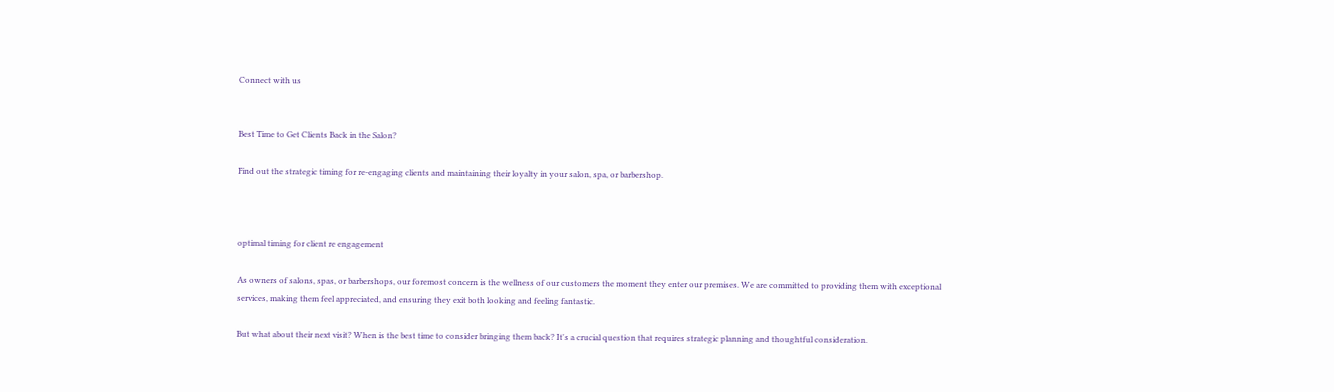Connect with us


Best Time to Get Clients Back in the Salon?

Find out the strategic timing for re-engaging clients and maintaining their loyalty in your salon, spa, or barbershop.



optimal timing for client re engagement

As owners of salons, spas, or barbershops, our foremost concern is the wellness of our customers the moment they enter our premises. We are committed to providing them with exceptional services, making them feel appreciated, and ensuring they exit both looking and feeling fantastic.

But what about their next visit? When is the best time to consider bringing them back? It's a crucial question that requires strategic planning and thoughtful consideration.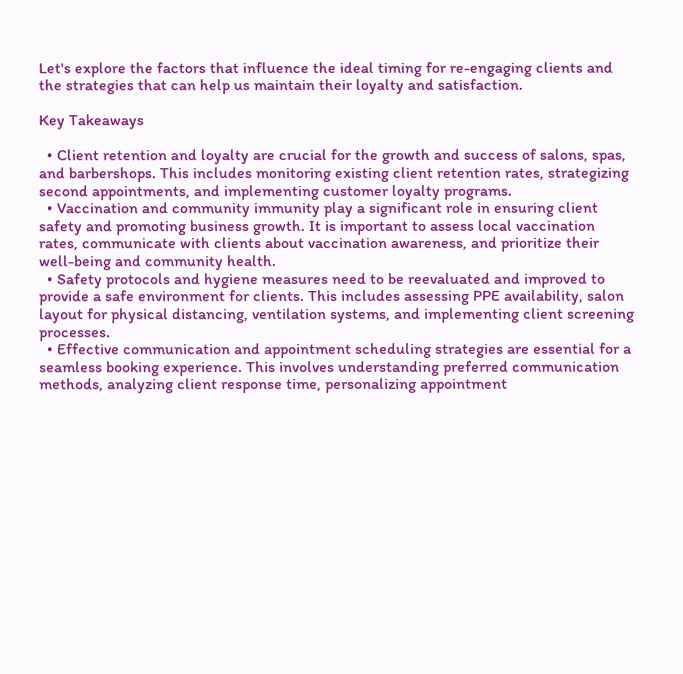Let's explore the factors that influence the ideal timing for re-engaging clients and the strategies that can help us maintain their loyalty and satisfaction.

Key Takeaways

  • Client retention and loyalty are crucial for the growth and success of salons, spas, and barbershops. This includes monitoring existing client retention rates, strategizing second appointments, and implementing customer loyalty programs.
  • Vaccination and community immunity play a significant role in ensuring client safety and promoting business growth. It is important to assess local vaccination rates, communicate with clients about vaccination awareness, and prioritize their well-being and community health.
  • Safety protocols and hygiene measures need to be reevaluated and improved to provide a safe environment for clients. This includes assessing PPE availability, salon layout for physical distancing, ventilation systems, and implementing client screening processes.
  • Effective communication and appointment scheduling strategies are essential for a seamless booking experience. This involves understanding preferred communication methods, analyzing client response time, personalizing appointment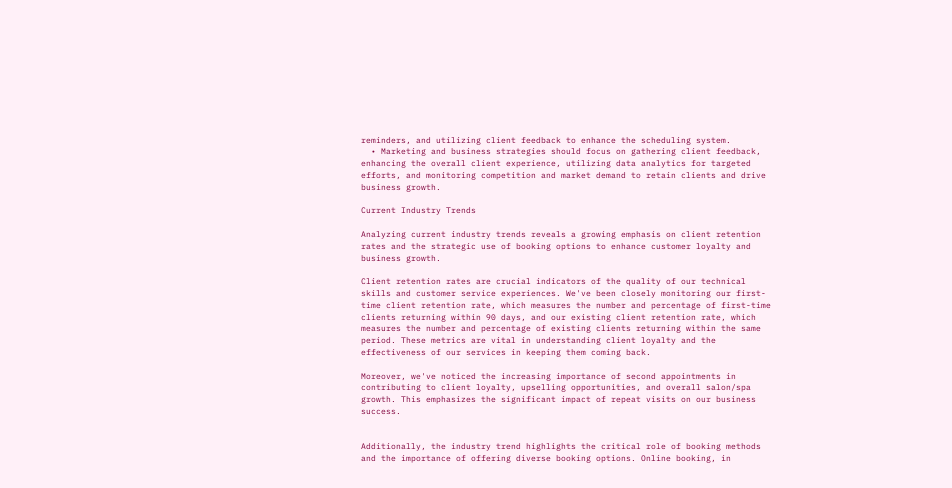reminders, and utilizing client feedback to enhance the scheduling system.
  • Marketing and business strategies should focus on gathering client feedback, enhancing the overall client experience, utilizing data analytics for targeted efforts, and monitoring competition and market demand to retain clients and drive business growth.

Current Industry Trends

Analyzing current industry trends reveals a growing emphasis on client retention rates and the strategic use of booking options to enhance customer loyalty and business growth.

Client retention rates are crucial indicators of the quality of our technical skills and customer service experiences. We've been closely monitoring our first-time client retention rate, which measures the number and percentage of first-time clients returning within 90 days, and our existing client retention rate, which measures the number and percentage of existing clients returning within the same period. These metrics are vital in understanding client loyalty and the effectiveness of our services in keeping them coming back.

Moreover, we've noticed the increasing importance of second appointments in contributing to client loyalty, upselling opportunities, and overall salon/spa growth. This emphasizes the significant impact of repeat visits on our business success.


Additionally, the industry trend highlights the critical role of booking methods and the importance of offering diverse booking options. Online booking, in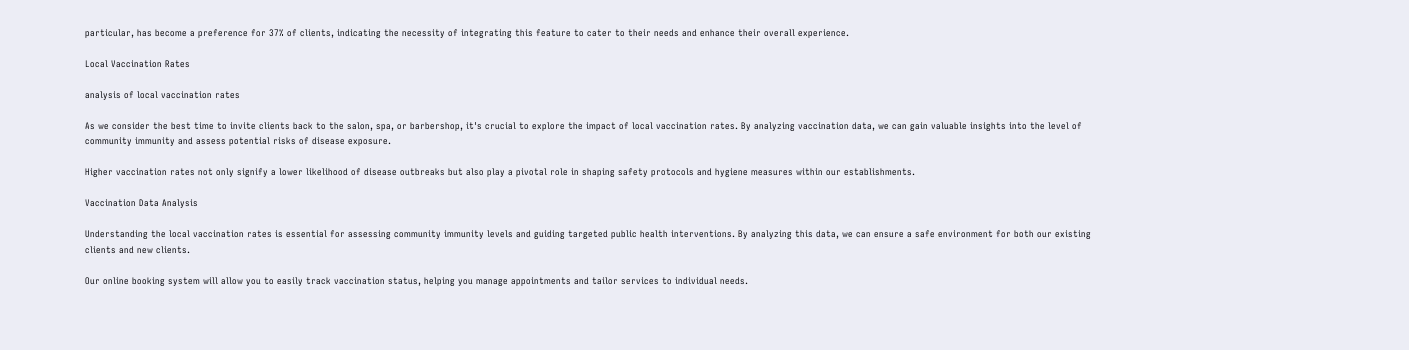particular, has become a preference for 37% of clients, indicating the necessity of integrating this feature to cater to their needs and enhance their overall experience.

Local Vaccination Rates

analysis of local vaccination rates

As we consider the best time to invite clients back to the salon, spa, or barbershop, it's crucial to explore the impact of local vaccination rates. By analyzing vaccination data, we can gain valuable insights into the level of community immunity and assess potential risks of disease exposure.

Higher vaccination rates not only signify a lower likelihood of disease outbreaks but also play a pivotal role in shaping safety protocols and hygiene measures within our establishments.

Vaccination Data Analysis

Understanding the local vaccination rates is essential for assessing community immunity levels and guiding targeted public health interventions. By analyzing this data, we can ensure a safe environment for both our existing clients and new clients.

Our online booking system will allow you to easily track vaccination status, helping you manage appointments and tailor services to individual needs.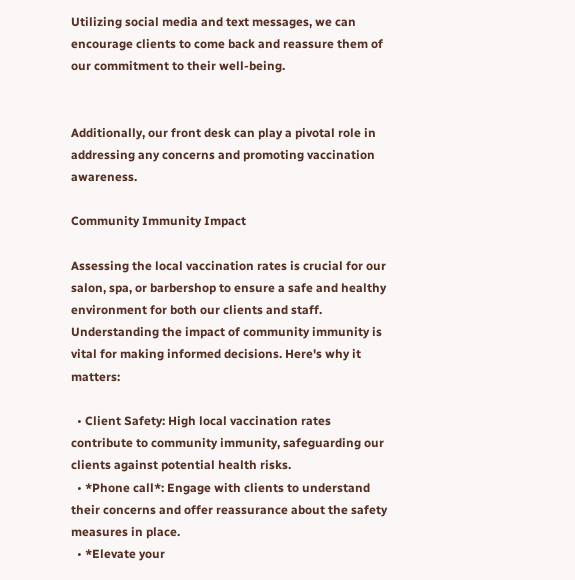Utilizing social media and text messages, we can encourage clients to come back and reassure them of our commitment to their well-being.


Additionally, our front desk can play a pivotal role in addressing any concerns and promoting vaccination awareness.

Community Immunity Impact

Assessing the local vaccination rates is crucial for our salon, spa, or barbershop to ensure a safe and healthy environment for both our clients and staff. Understanding the impact of community immunity is vital for making informed decisions. Here's why it matters:

  • Client Safety: High local vaccination rates contribute to community immunity, safeguarding our clients against potential health risks.
  • *Phone call*: Engage with clients to understand their concerns and offer reassurance about the safety measures in place.
  • *Elevate your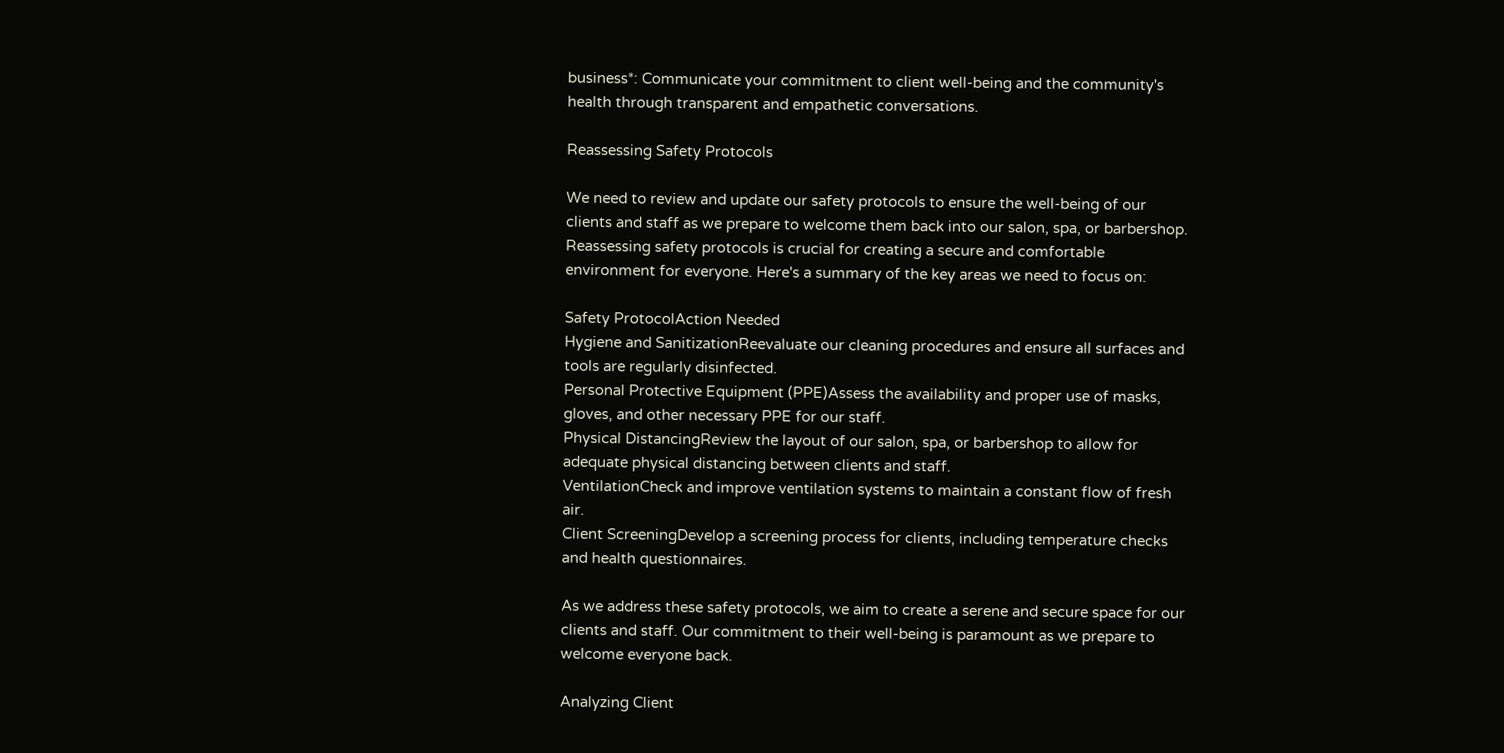business*: Communicate your commitment to client well-being and the community's health through transparent and empathetic conversations.

Reassessing Safety Protocols

We need to review and update our safety protocols to ensure the well-being of our clients and staff as we prepare to welcome them back into our salon, spa, or barbershop. Reassessing safety protocols is crucial for creating a secure and comfortable environment for everyone. Here's a summary of the key areas we need to focus on:

Safety ProtocolAction Needed
Hygiene and SanitizationReevaluate our cleaning procedures and ensure all surfaces and tools are regularly disinfected.
Personal Protective Equipment (PPE)Assess the availability and proper use of masks, gloves, and other necessary PPE for our staff.
Physical DistancingReview the layout of our salon, spa, or barbershop to allow for adequate physical distancing between clients and staff.
VentilationCheck and improve ventilation systems to maintain a constant flow of fresh air.
Client ScreeningDevelop a screening process for clients, including temperature checks and health questionnaires.

As we address these safety protocols, we aim to create a serene and secure space for our clients and staff. Our commitment to their well-being is paramount as we prepare to welcome everyone back.

Analyzing Client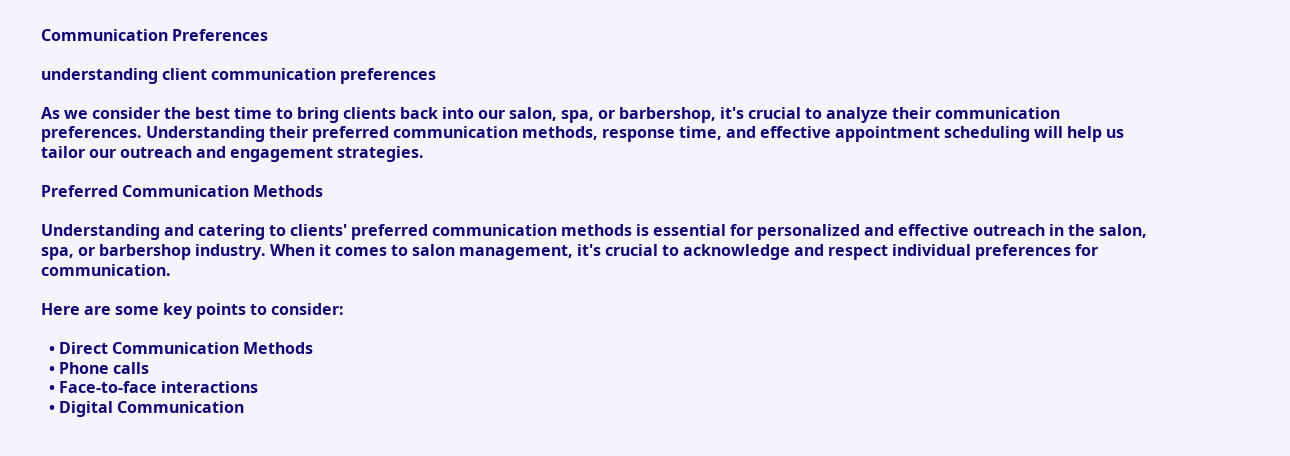Communication Preferences

understanding client communication preferences

As we consider the best time to bring clients back into our salon, spa, or barbershop, it's crucial to analyze their communication preferences. Understanding their preferred communication methods, response time, and effective appointment scheduling will help us tailor our outreach and engagement strategies.

Preferred Communication Methods

Understanding and catering to clients' preferred communication methods is essential for personalized and effective outreach in the salon, spa, or barbershop industry. When it comes to salon management, it's crucial to acknowledge and respect individual preferences for communication.

Here are some key points to consider:

  • Direct Communication Methods
  • Phone calls
  • Face-to-face interactions
  • Digital Communication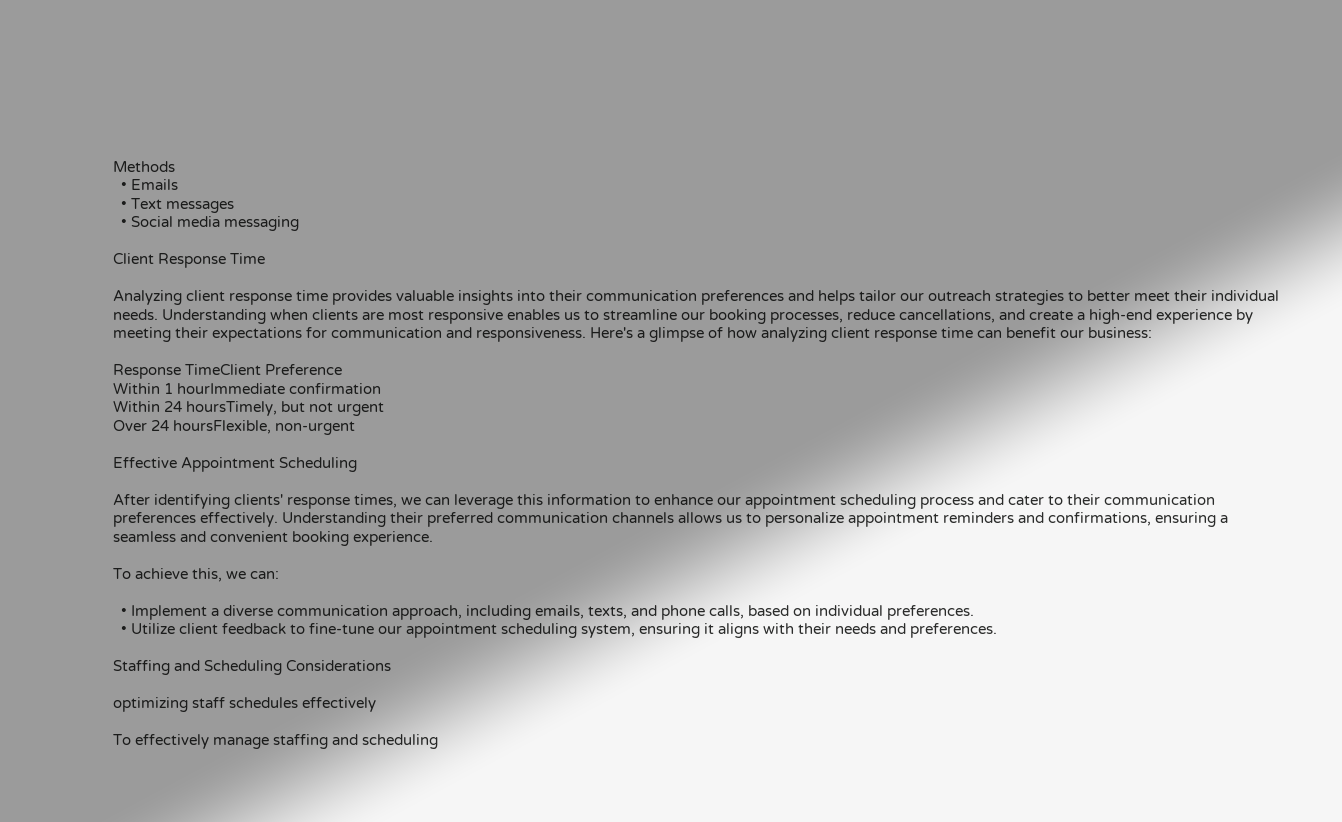Methods
  • Emails
  • Text messages
  • Social media messaging

Client Response Time

Analyzing client response time provides valuable insights into their communication preferences and helps tailor our outreach strategies to better meet their individual needs. Understanding when clients are most responsive enables us to streamline our booking processes, reduce cancellations, and create a high-end experience by meeting their expectations for communication and responsiveness. Here's a glimpse of how analyzing client response time can benefit our business:

Response TimeClient Preference
Within 1 hourImmediate confirmation
Within 24 hoursTimely, but not urgent
Over 24 hoursFlexible, non-urgent

Effective Appointment Scheduling

After identifying clients' response times, we can leverage this information to enhance our appointment scheduling process and cater to their communication preferences effectively. Understanding their preferred communication channels allows us to personalize appointment reminders and confirmations, ensuring a seamless and convenient booking experience.

To achieve this, we can:

  • Implement a diverse communication approach, including emails, texts, and phone calls, based on individual preferences.
  • Utilize client feedback to fine-tune our appointment scheduling system, ensuring it aligns with their needs and preferences.

Staffing and Scheduling Considerations

optimizing staff schedules effectively

To effectively manage staffing and scheduling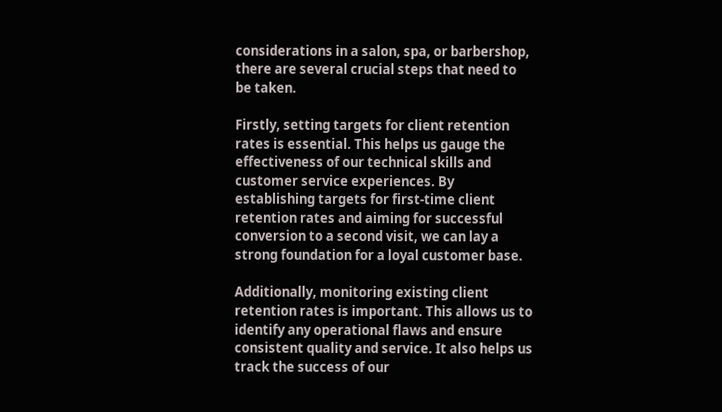considerations in a salon, spa, or barbershop, there are several crucial steps that need to be taken.

Firstly, setting targets for client retention rates is essential. This helps us gauge the effectiveness of our technical skills and customer service experiences. By establishing targets for first-time client retention rates and aiming for successful conversion to a second visit, we can lay a strong foundation for a loyal customer base.

Additionally, monitoring existing client retention rates is important. This allows us to identify any operational flaws and ensure consistent quality and service. It also helps us track the success of our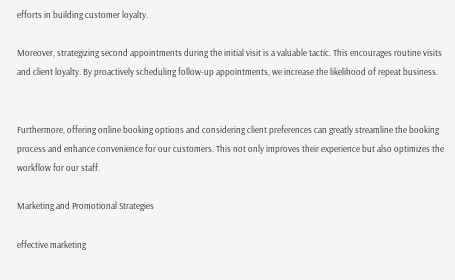efforts in building customer loyalty.

Moreover, strategizing second appointments during the initial visit is a valuable tactic. This encourages routine visits and client loyalty. By proactively scheduling follow-up appointments, we increase the likelihood of repeat business.


Furthermore, offering online booking options and considering client preferences can greatly streamline the booking process and enhance convenience for our customers. This not only improves their experience but also optimizes the workflow for our staff.

Marketing and Promotional Strategies

effective marketing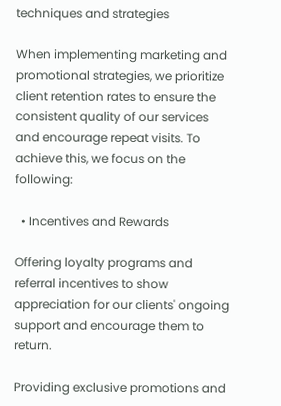techniques and strategies

When implementing marketing and promotional strategies, we prioritize client retention rates to ensure the consistent quality of our services and encourage repeat visits. To achieve this, we focus on the following:

  • Incentives and Rewards

Offering loyalty programs and referral incentives to show appreciation for our clients' ongoing support and encourage them to return.

Providing exclusive promotions and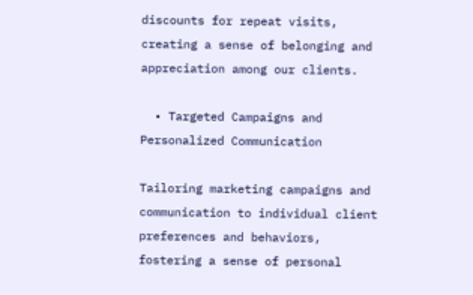discounts for repeat visits, creating a sense of belonging and appreciation among our clients.

  • Targeted Campaigns and Personalized Communication

Tailoring marketing campaigns and communication to individual client preferences and behaviors, fostering a sense of personal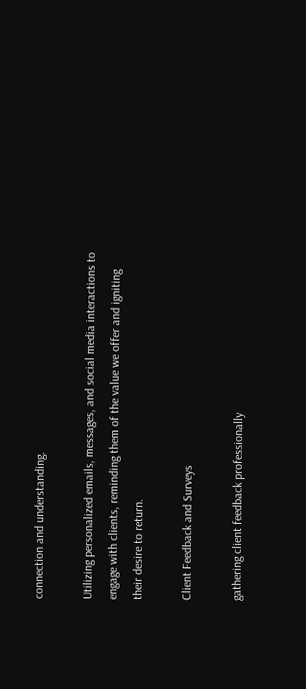connection and understanding.

Utilizing personalized emails, messages, and social media interactions to engage with clients, reminding them of the value we offer and igniting their desire to return.

Client Feedback and Surveys

gathering client feedback professionally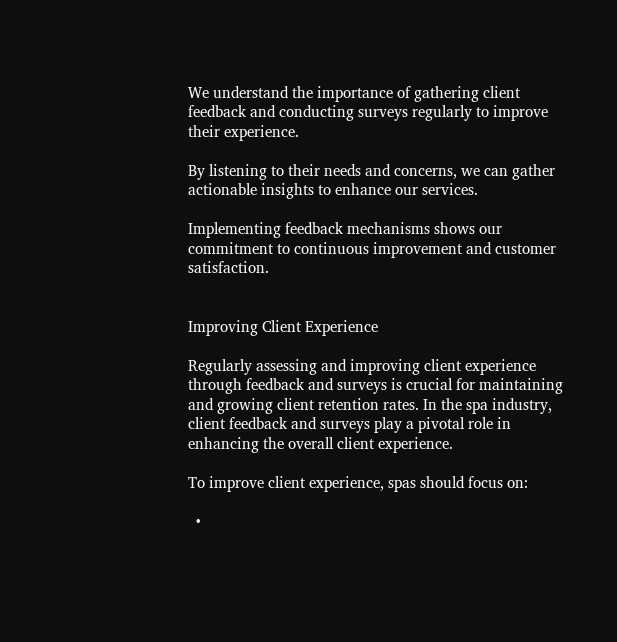We understand the importance of gathering client feedback and conducting surveys regularly to improve their experience.

By listening to their needs and concerns, we can gather actionable insights to enhance our services.

Implementing feedback mechanisms shows our commitment to continuous improvement and customer satisfaction.


Improving Client Experience

Regularly assessing and improving client experience through feedback and surveys is crucial for maintaining and growing client retention rates. In the spa industry, client feedback and surveys play a pivotal role in enhancing the overall client experience.

To improve client experience, spas should focus on:

  •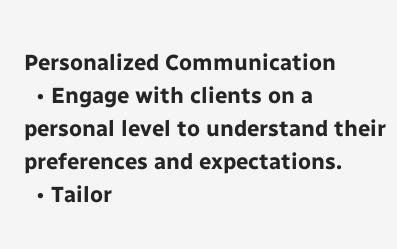Personalized Communication
  • Engage with clients on a personal level to understand their preferences and expectations.
  • Tailor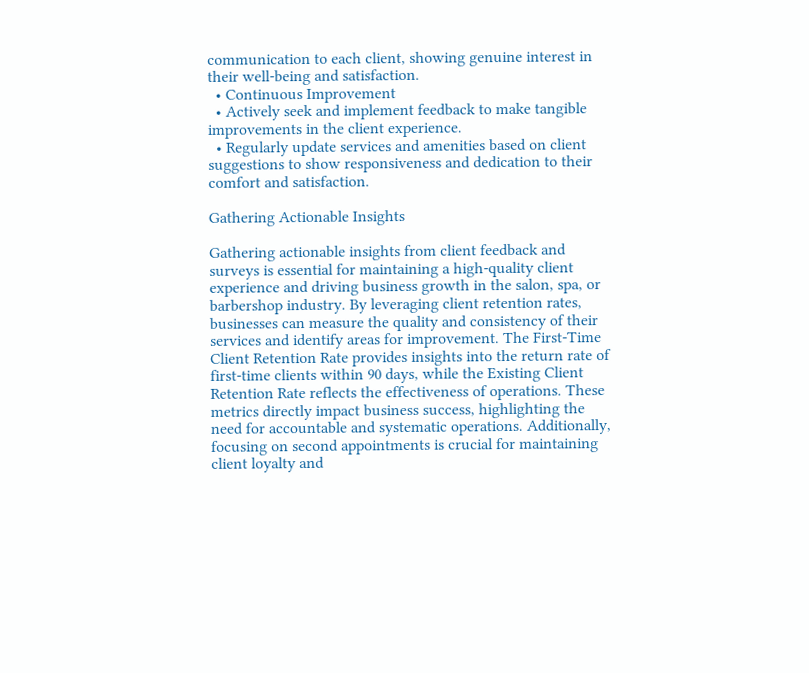communication to each client, showing genuine interest in their well-being and satisfaction.
  • Continuous Improvement
  • Actively seek and implement feedback to make tangible improvements in the client experience.
  • Regularly update services and amenities based on client suggestions to show responsiveness and dedication to their comfort and satisfaction.

Gathering Actionable Insights

Gathering actionable insights from client feedback and surveys is essential for maintaining a high-quality client experience and driving business growth in the salon, spa, or barbershop industry. By leveraging client retention rates, businesses can measure the quality and consistency of their services and identify areas for improvement. The First-Time Client Retention Rate provides insights into the return rate of first-time clients within 90 days, while the Existing Client Retention Rate reflects the effectiveness of operations. These metrics directly impact business success, highlighting the need for accountable and systematic operations. Additionally, focusing on second appointments is crucial for maintaining client loyalty and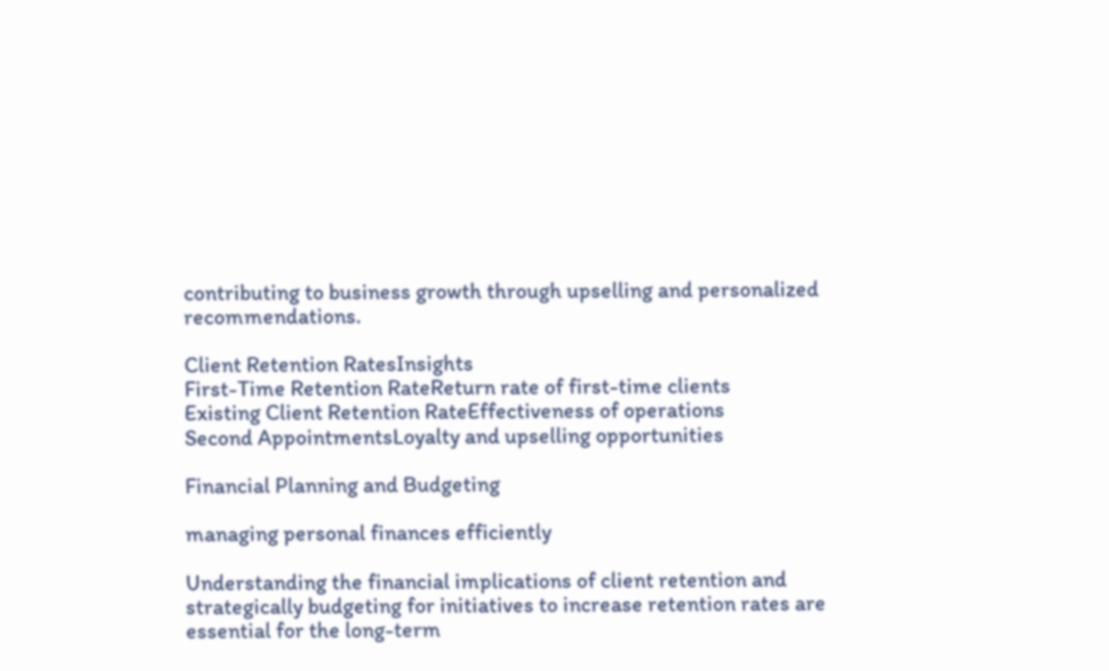contributing to business growth through upselling and personalized recommendations.

Client Retention RatesInsights
First-Time Retention RateReturn rate of first-time clients
Existing Client Retention RateEffectiveness of operations
Second AppointmentsLoyalty and upselling opportunities

Financial Planning and Budgeting

managing personal finances efficiently

Understanding the financial implications of client retention and strategically budgeting for initiatives to increase retention rates are essential for the long-term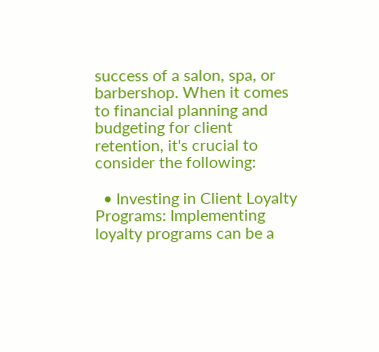success of a salon, spa, or barbershop. When it comes to financial planning and budgeting for client retention, it's crucial to consider the following:

  • Investing in Client Loyalty Programs: Implementing loyalty programs can be a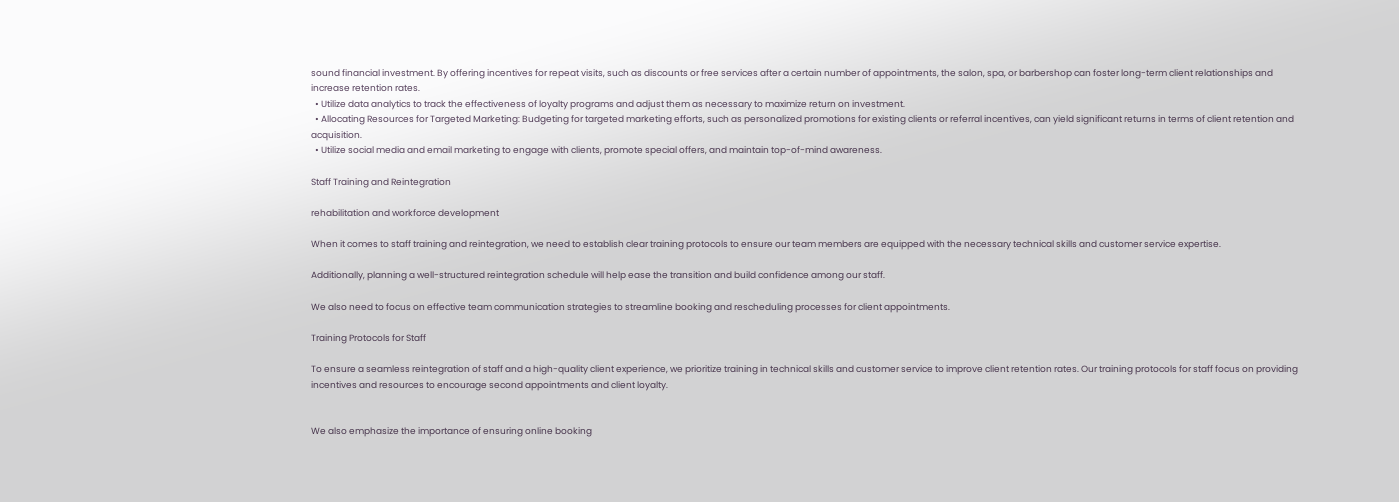sound financial investment. By offering incentives for repeat visits, such as discounts or free services after a certain number of appointments, the salon, spa, or barbershop can foster long-term client relationships and increase retention rates.
  • Utilize data analytics to track the effectiveness of loyalty programs and adjust them as necessary to maximize return on investment.
  • Allocating Resources for Targeted Marketing: Budgeting for targeted marketing efforts, such as personalized promotions for existing clients or referral incentives, can yield significant returns in terms of client retention and acquisition.
  • Utilize social media and email marketing to engage with clients, promote special offers, and maintain top-of-mind awareness.

Staff Training and Reintegration

rehabilitation and workforce development

When it comes to staff training and reintegration, we need to establish clear training protocols to ensure our team members are equipped with the necessary technical skills and customer service expertise.

Additionally, planning a well-structured reintegration schedule will help ease the transition and build confidence among our staff.

We also need to focus on effective team communication strategies to streamline booking and rescheduling processes for client appointments.

Training Protocols for Staff

To ensure a seamless reintegration of staff and a high-quality client experience, we prioritize training in technical skills and customer service to improve client retention rates. Our training protocols for staff focus on providing incentives and resources to encourage second appointments and client loyalty.


We also emphasize the importance of ensuring online booking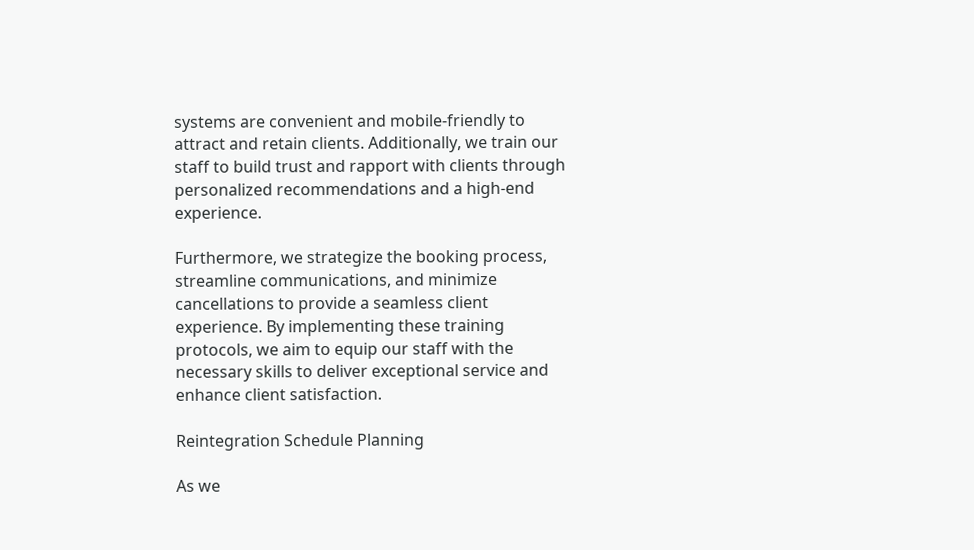systems are convenient and mobile-friendly to attract and retain clients. Additionally, we train our staff to build trust and rapport with clients through personalized recommendations and a high-end experience.

Furthermore, we strategize the booking process, streamline communications, and minimize cancellations to provide a seamless client experience. By implementing these training protocols, we aim to equip our staff with the necessary skills to deliver exceptional service and enhance client satisfaction.

Reintegration Schedule Planning

As we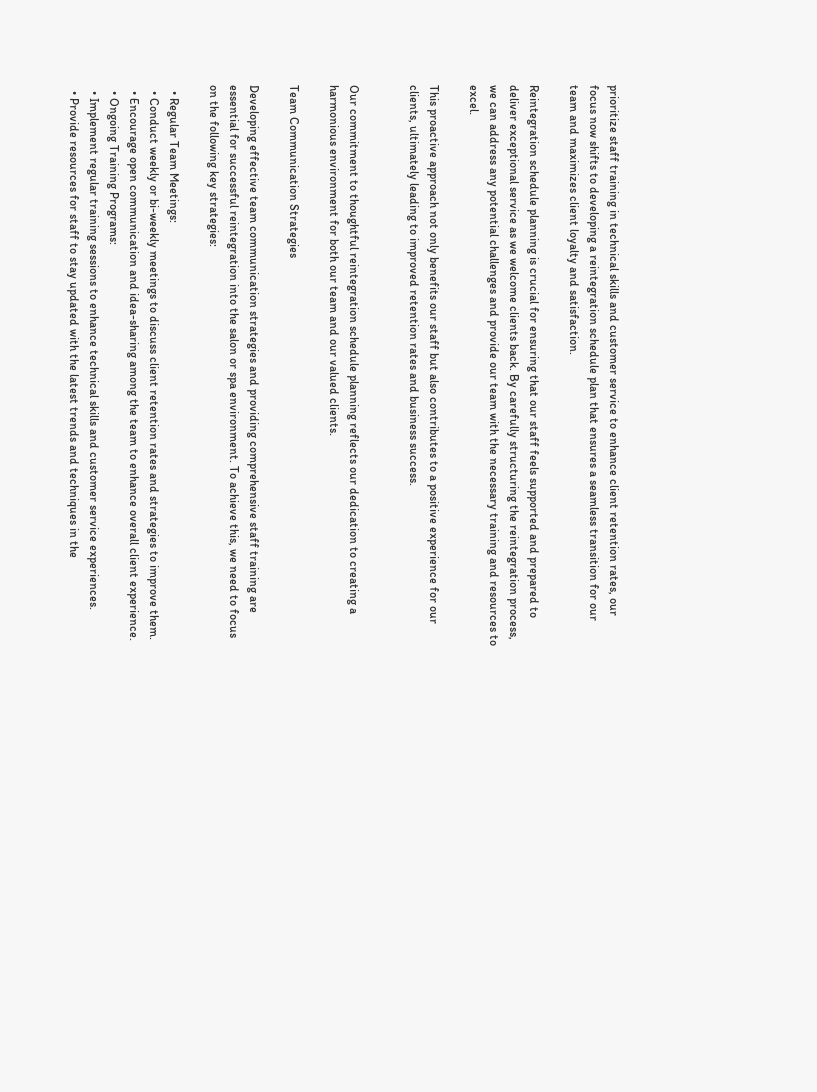prioritize staff training in technical skills and customer service to enhance client retention rates, our focus now shifts to developing a reintegration schedule plan that ensures a seamless transition for our team and maximizes client loyalty and satisfaction.

Reintegration schedule planning is crucial for ensuring that our staff feels supported and prepared to deliver exceptional service as we welcome clients back. By carefully structuring the reintegration process, we can address any potential challenges and provide our team with the necessary training and resources to excel.

This proactive approach not only benefits our staff but also contributes to a positive experience for our clients, ultimately leading to improved retention rates and business success.


Our commitment to thoughtful reintegration schedule planning reflects our dedication to creating a harmonious environment for both our team and our valued clients.

Team Communication Strategies

Developing effective team communication strategies and providing comprehensive staff training are essential for successful reintegration into the salon or spa environment. To achieve this, we need to focus on the following key strategies:

  • Regular Team Meetings:
  • Conduct weekly or bi-weekly meetings to discuss client retention rates and strategies to improve them.
  • Encourage open communication and idea-sharing among the team to enhance overall client experience.
  • Ongoing Training Programs:
  • Implement regular training sessions to enhance technical skills and customer service experiences.
  • Provide resources for staff to stay updated with the latest trends and techniques in the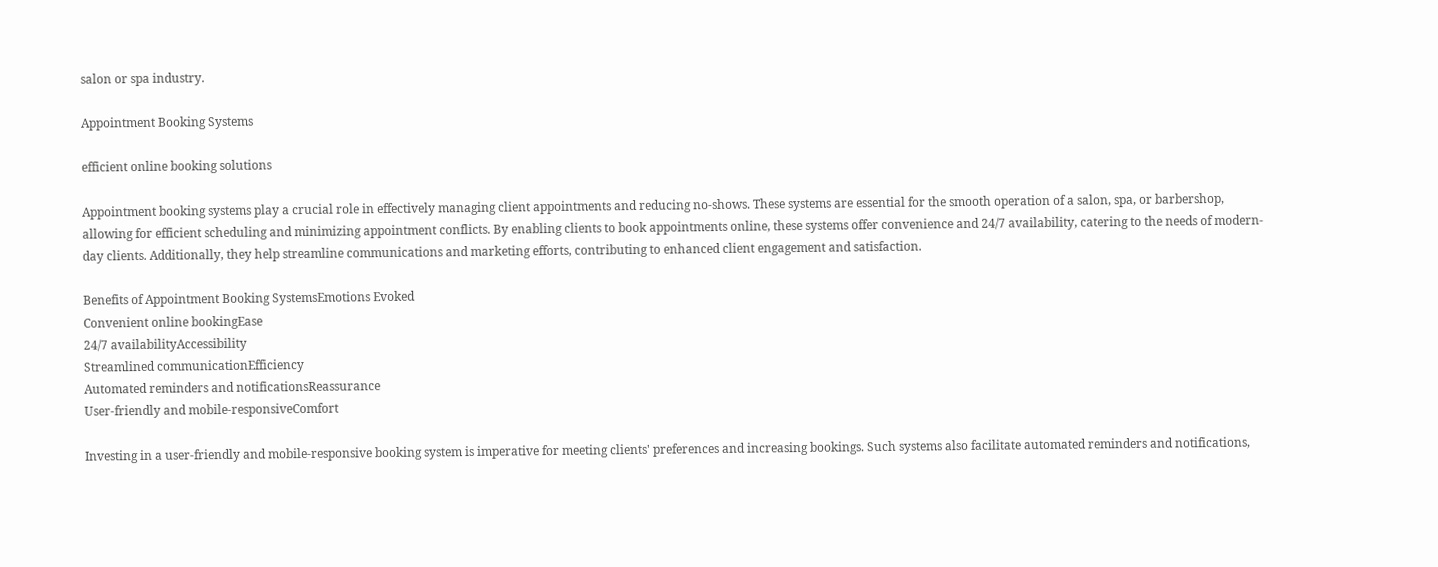salon or spa industry.

Appointment Booking Systems

efficient online booking solutions

Appointment booking systems play a crucial role in effectively managing client appointments and reducing no-shows. These systems are essential for the smooth operation of a salon, spa, or barbershop, allowing for efficient scheduling and minimizing appointment conflicts. By enabling clients to book appointments online, these systems offer convenience and 24/7 availability, catering to the needs of modern-day clients. Additionally, they help streamline communications and marketing efforts, contributing to enhanced client engagement and satisfaction.

Benefits of Appointment Booking SystemsEmotions Evoked
Convenient online bookingEase
24/7 availabilityAccessibility
Streamlined communicationEfficiency
Automated reminders and notificationsReassurance
User-friendly and mobile-responsiveComfort

Investing in a user-friendly and mobile-responsive booking system is imperative for meeting clients' preferences and increasing bookings. Such systems also facilitate automated reminders and notifications,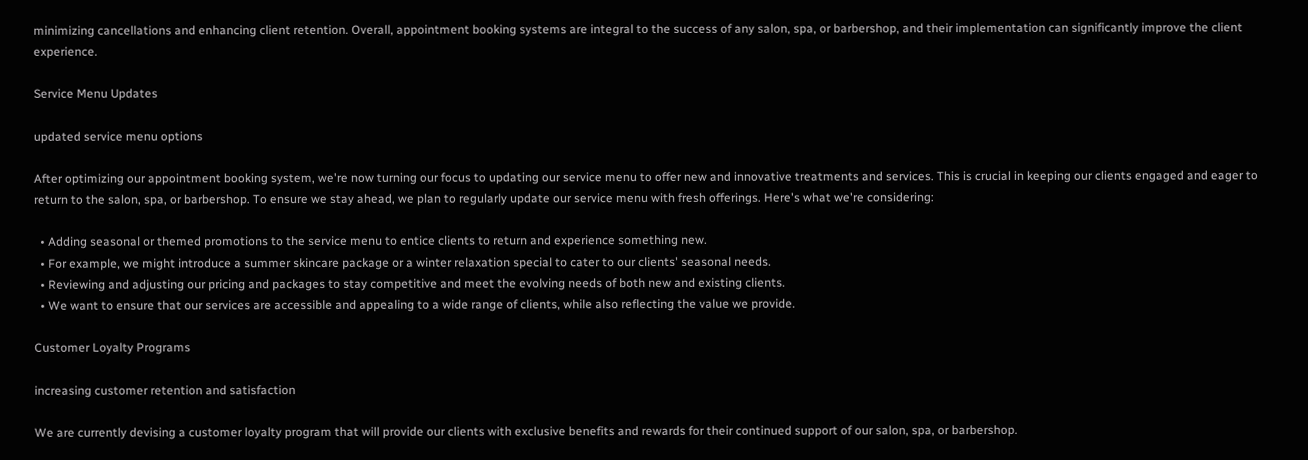minimizing cancellations and enhancing client retention. Overall, appointment booking systems are integral to the success of any salon, spa, or barbershop, and their implementation can significantly improve the client experience.

Service Menu Updates

updated service menu options

After optimizing our appointment booking system, we're now turning our focus to updating our service menu to offer new and innovative treatments and services. This is crucial in keeping our clients engaged and eager to return to the salon, spa, or barbershop. To ensure we stay ahead, we plan to regularly update our service menu with fresh offerings. Here's what we're considering:

  • Adding seasonal or themed promotions to the service menu to entice clients to return and experience something new.
  • For example, we might introduce a summer skincare package or a winter relaxation special to cater to our clients' seasonal needs.
  • Reviewing and adjusting our pricing and packages to stay competitive and meet the evolving needs of both new and existing clients.
  • We want to ensure that our services are accessible and appealing to a wide range of clients, while also reflecting the value we provide.

Customer Loyalty Programs

increasing customer retention and satisfaction

We are currently devising a customer loyalty program that will provide our clients with exclusive benefits and rewards for their continued support of our salon, spa, or barbershop.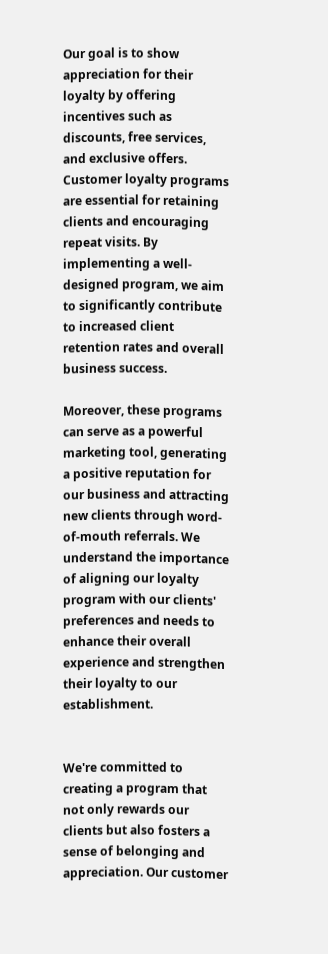Our goal is to show appreciation for their loyalty by offering incentives such as discounts, free services, and exclusive offers. Customer loyalty programs are essential for retaining clients and encouraging repeat visits. By implementing a well-designed program, we aim to significantly contribute to increased client retention rates and overall business success.

Moreover, these programs can serve as a powerful marketing tool, generating a positive reputation for our business and attracting new clients through word-of-mouth referrals. We understand the importance of aligning our loyalty program with our clients' preferences and needs to enhance their overall experience and strengthen their loyalty to our establishment.


We're committed to creating a program that not only rewards our clients but also fosters a sense of belonging and appreciation. Our customer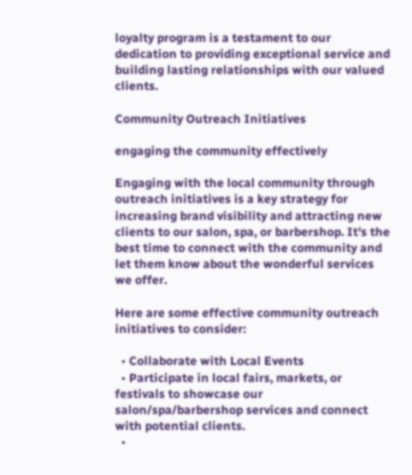loyalty program is a testament to our dedication to providing exceptional service and building lasting relationships with our valued clients.

Community Outreach Initiatives

engaging the community effectively

Engaging with the local community through outreach initiatives is a key strategy for increasing brand visibility and attracting new clients to our salon, spa, or barbershop. It's the best time to connect with the community and let them know about the wonderful services we offer.

Here are some effective community outreach initiatives to consider:

  • Collaborate with Local Events
  • Participate in local fairs, markets, or festivals to showcase our salon/spa/barbershop services and connect with potential clients.
  •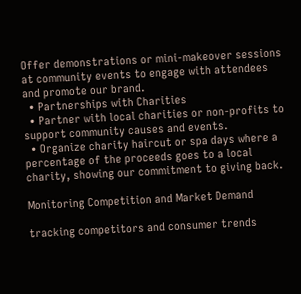Offer demonstrations or mini-makeover sessions at community events to engage with attendees and promote our brand.
  • Partnerships with Charities
  • Partner with local charities or non-profits to support community causes and events.
  • Organize charity haircut or spa days where a percentage of the proceeds goes to a local charity, showing our commitment to giving back.

Monitoring Competition and Market Demand

tracking competitors and consumer trends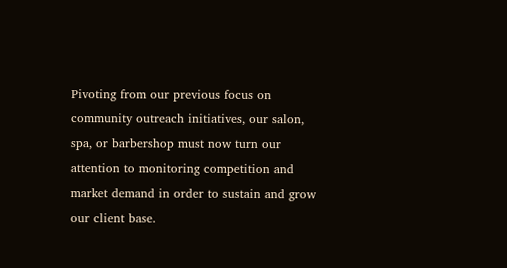Pivoting from our previous focus on community outreach initiatives, our salon, spa, or barbershop must now turn our attention to monitoring competition and market demand in order to sustain and grow our client base.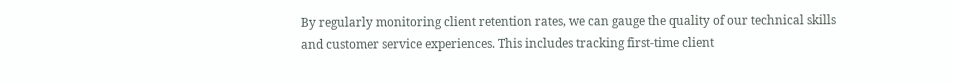By regularly monitoring client retention rates, we can gauge the quality of our technical skills and customer service experiences. This includes tracking first-time client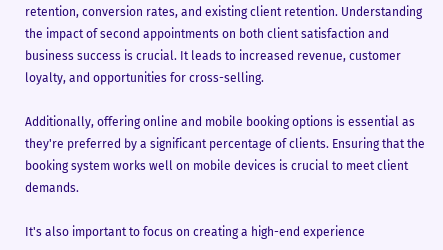retention, conversion rates, and existing client retention. Understanding the impact of second appointments on both client satisfaction and business success is crucial. It leads to increased revenue, customer loyalty, and opportunities for cross-selling.

Additionally, offering online and mobile booking options is essential as they're preferred by a significant percentage of clients. Ensuring that the booking system works well on mobile devices is crucial to meet client demands.

It's also important to focus on creating a high-end experience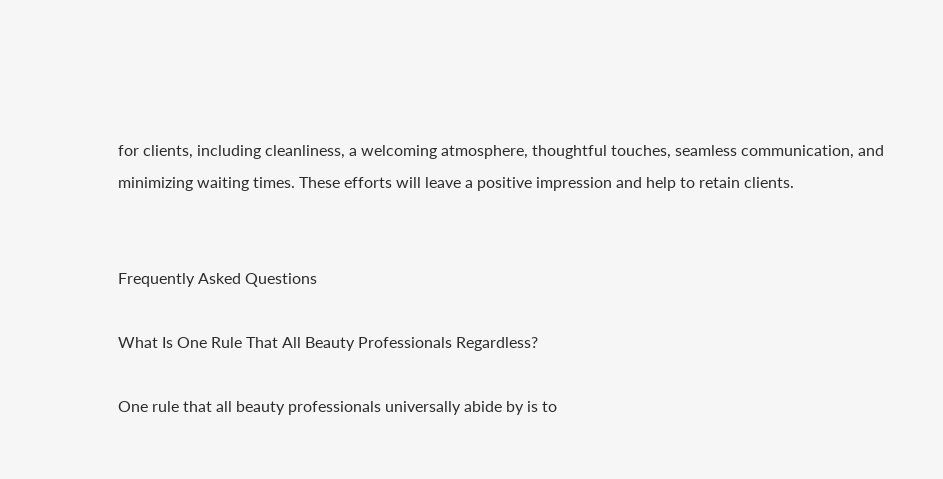for clients, including cleanliness, a welcoming atmosphere, thoughtful touches, seamless communication, and minimizing waiting times. These efforts will leave a positive impression and help to retain clients.


Frequently Asked Questions

What Is One Rule That All Beauty Professionals Regardless?

One rule that all beauty professionals universally abide by is to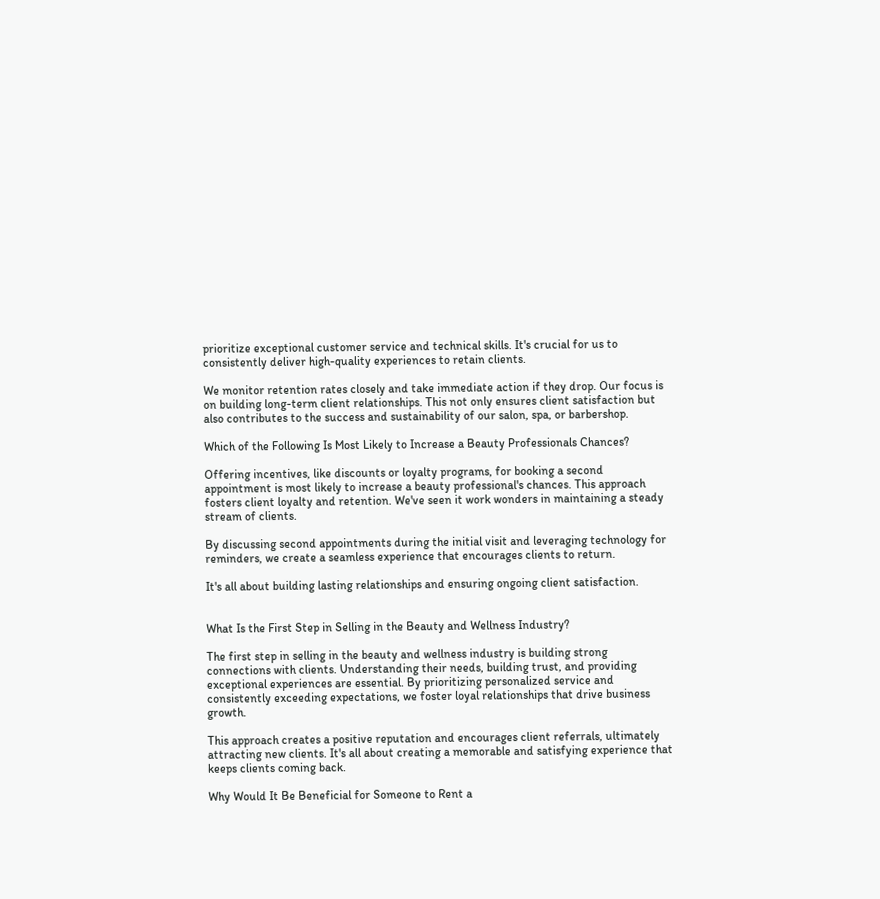prioritize exceptional customer service and technical skills. It's crucial for us to consistently deliver high-quality experiences to retain clients.

We monitor retention rates closely and take immediate action if they drop. Our focus is on building long-term client relationships. This not only ensures client satisfaction but also contributes to the success and sustainability of our salon, spa, or barbershop.

Which of the Following Is Most Likely to Increase a Beauty Professionals Chances?

Offering incentives, like discounts or loyalty programs, for booking a second appointment is most likely to increase a beauty professional's chances. This approach fosters client loyalty and retention. We've seen it work wonders in maintaining a steady stream of clients.

By discussing second appointments during the initial visit and leveraging technology for reminders, we create a seamless experience that encourages clients to return.

It's all about building lasting relationships and ensuring ongoing client satisfaction.


What Is the First Step in Selling in the Beauty and Wellness Industry?

The first step in selling in the beauty and wellness industry is building strong connections with clients. Understanding their needs, building trust, and providing exceptional experiences are essential. By prioritizing personalized service and consistently exceeding expectations, we foster loyal relationships that drive business growth.

This approach creates a positive reputation and encourages client referrals, ultimately attracting new clients. It's all about creating a memorable and satisfying experience that keeps clients coming back.

Why Would It Be Beneficial for Someone to Rent a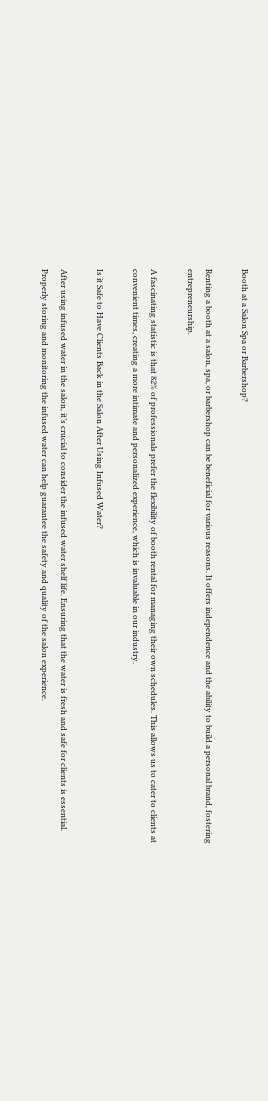Booth at a Salon Spa or Barbershop?

Renting a booth at a salon, spa, or barbershop can be beneficial for various reasons. It offers independence and the ability to build a personal brand, fostering entrepreneurship.

A fascinating statistic is that 82% of professionals prefer the flexibility of booth rental for managing their own schedules. This allows us to cater to clients at convenient times, creating a more intimate and personalized experience, which is invaluable in our industry.

Is it Safe to Have Clients Back in the Salon After Using Infused Water?

After using infused water in the salon, it’s crucial to consider the infused water shelf life. Ensuring that the water is fresh and safe for clients is essential. Properly storing and monitoring the infused water can help guarantee the safety and quality of the salon experience.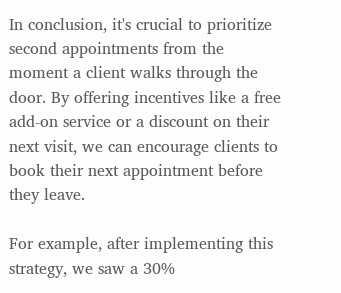In conclusion, it's crucial to prioritize second appointments from the moment a client walks through the door. By offering incentives like a free add-on service or a discount on their next visit, we can encourage clients to book their next appointment before they leave.

For example, after implementing this strategy, we saw a 30%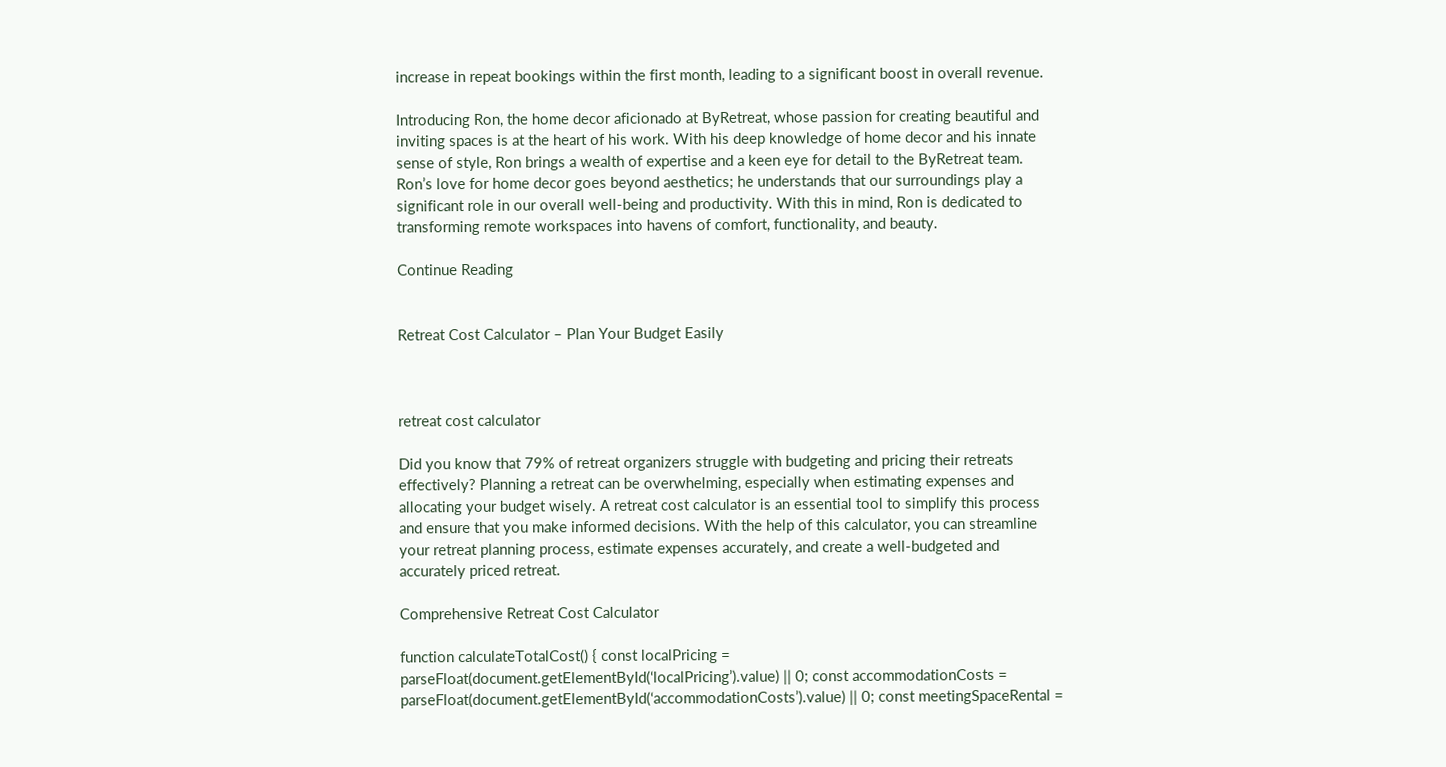increase in repeat bookings within the first month, leading to a significant boost in overall revenue.

Introducing Ron, the home decor aficionado at ByRetreat, whose passion for creating beautiful and inviting spaces is at the heart of his work. With his deep knowledge of home decor and his innate sense of style, Ron brings a wealth of expertise and a keen eye for detail to the ByRetreat team. Ron’s love for home decor goes beyond aesthetics; he understands that our surroundings play a significant role in our overall well-being and productivity. With this in mind, Ron is dedicated to transforming remote workspaces into havens of comfort, functionality, and beauty.

Continue Reading


Retreat Cost Calculator – Plan Your Budget Easily



retreat cost calculator

Did you know that 79% of retreat organizers struggle with budgeting and pricing their retreats effectively? Planning a retreat can be overwhelming, especially when estimating expenses and allocating your budget wisely. A retreat cost calculator is an essential tool to simplify this process and ensure that you make informed decisions. With the help of this calculator, you can streamline your retreat planning process, estimate expenses accurately, and create a well-budgeted and accurately priced retreat.

Comprehensive Retreat Cost Calculator

function calculateTotalCost() { const localPricing = parseFloat(document.getElementById(‘localPricing’).value) || 0; const accommodationCosts = parseFloat(document.getElementById(‘accommodationCosts’).value) || 0; const meetingSpaceRental =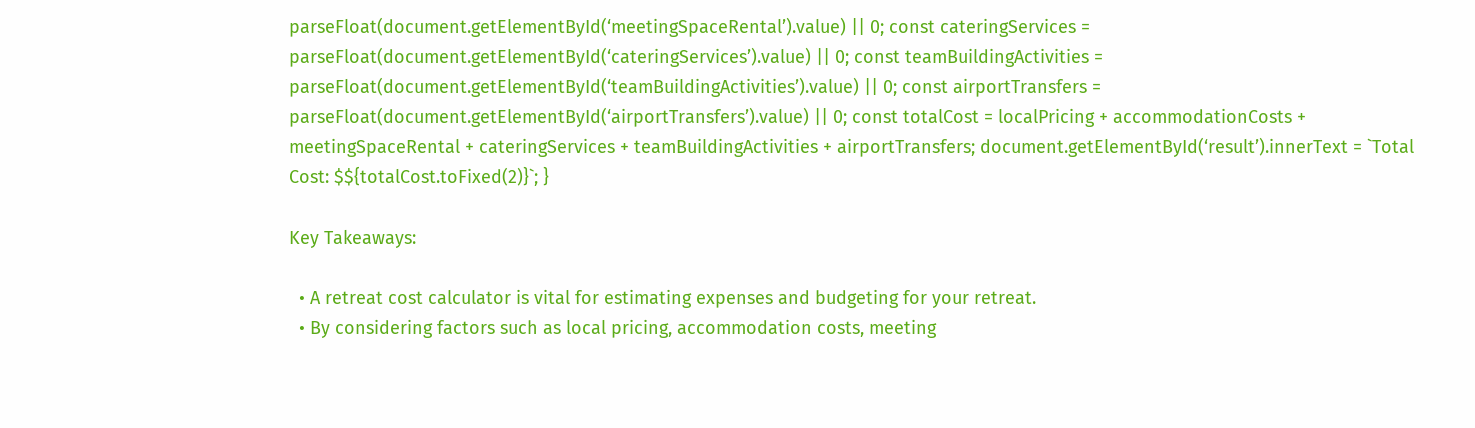parseFloat(document.getElementById(‘meetingSpaceRental’).value) || 0; const cateringServices = parseFloat(document.getElementById(‘cateringServices’).value) || 0; const teamBuildingActivities = parseFloat(document.getElementById(‘teamBuildingActivities’).value) || 0; const airportTransfers = parseFloat(document.getElementById(‘airportTransfers’).value) || 0; const totalCost = localPricing + accommodationCosts + meetingSpaceRental + cateringServices + teamBuildingActivities + airportTransfers; document.getElementById(‘result’).innerText = `Total Cost: $${totalCost.toFixed(2)}`; }

Key Takeaways:

  • A retreat cost calculator is vital for estimating expenses and budgeting for your retreat.
  • By considering factors such as local pricing, accommodation costs, meeting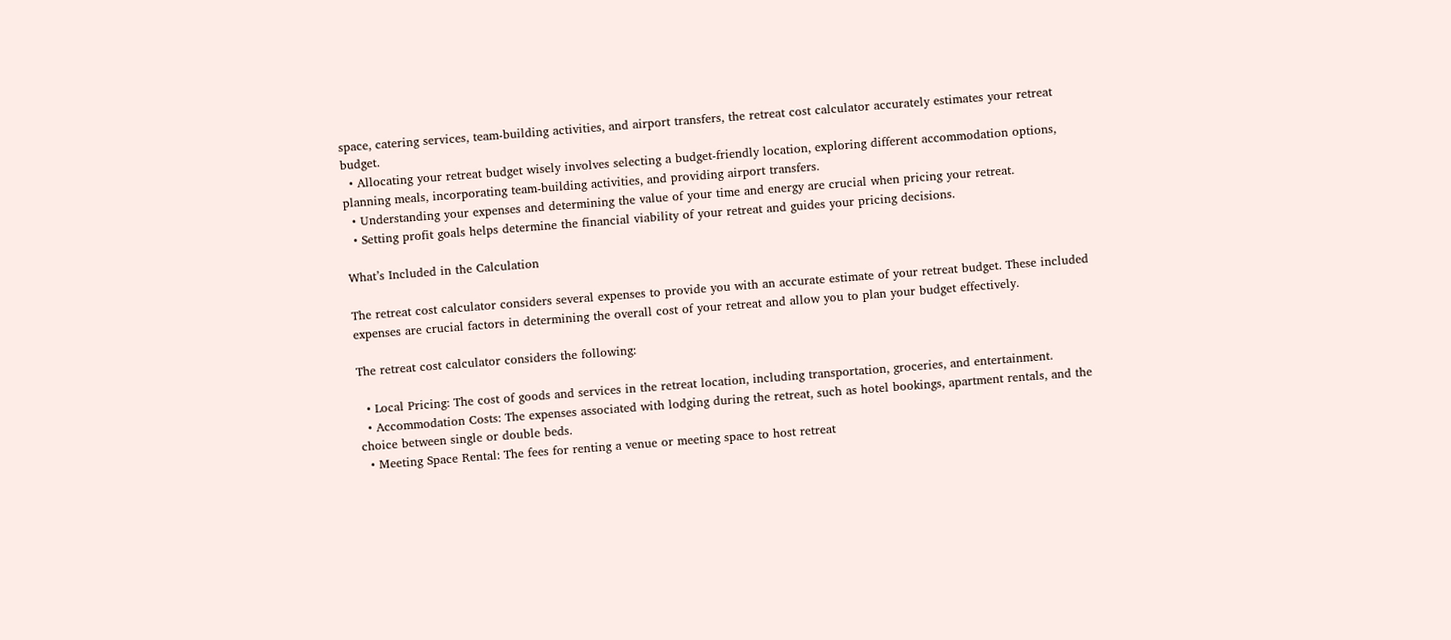space, catering services, team-building activities, and airport transfers, the retreat cost calculator accurately estimates your retreat budget.
  • Allocating your retreat budget wisely involves selecting a budget-friendly location, exploring different accommodation options, planning meals, incorporating team-building activities, and providing airport transfers.
  • Understanding your expenses and determining the value of your time and energy are crucial when pricing your retreat.
  • Setting profit goals helps determine the financial viability of your retreat and guides your pricing decisions.

What’s Included in the Calculation

The retreat cost calculator considers several expenses to provide you with an accurate estimate of your retreat budget. These included expenses are crucial factors in determining the overall cost of your retreat and allow you to plan your budget effectively.

The retreat cost calculator considers the following:

  • Local Pricing: The cost of goods and services in the retreat location, including transportation, groceries, and entertainment.
  • Accommodation Costs: The expenses associated with lodging during the retreat, such as hotel bookings, apartment rentals, and the choice between single or double beds.
  • Meeting Space Rental: The fees for renting a venue or meeting space to host retreat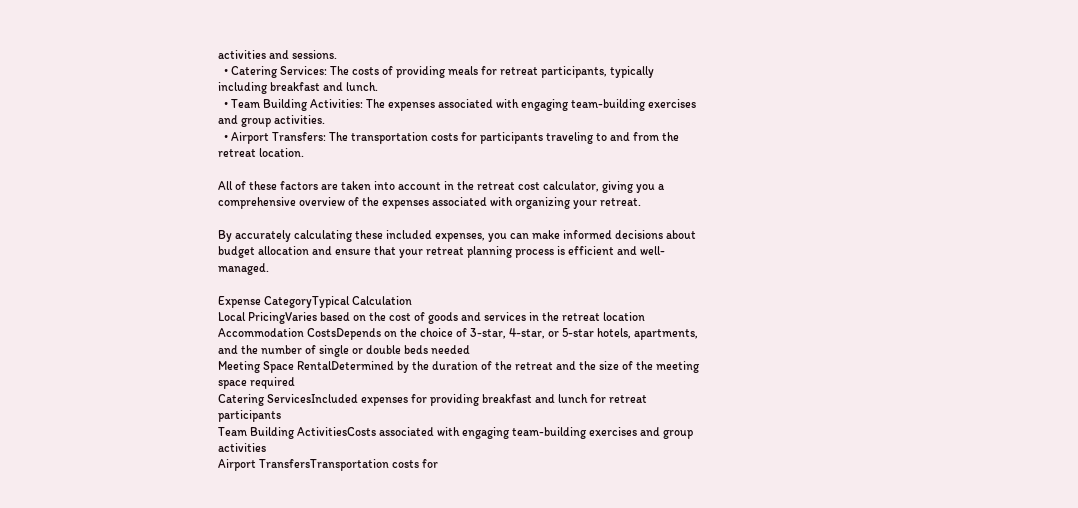activities and sessions.
  • Catering Services: The costs of providing meals for retreat participants, typically including breakfast and lunch.
  • Team Building Activities: The expenses associated with engaging team-building exercises and group activities.
  • Airport Transfers: The transportation costs for participants traveling to and from the retreat location.

All of these factors are taken into account in the retreat cost calculator, giving you a comprehensive overview of the expenses associated with organizing your retreat.

By accurately calculating these included expenses, you can make informed decisions about budget allocation and ensure that your retreat planning process is efficient and well-managed.

Expense CategoryTypical Calculation
Local PricingVaries based on the cost of goods and services in the retreat location
Accommodation CostsDepends on the choice of 3-star, 4-star, or 5-star hotels, apartments, and the number of single or double beds needed
Meeting Space RentalDetermined by the duration of the retreat and the size of the meeting space required
Catering ServicesIncluded expenses for providing breakfast and lunch for retreat participants
Team Building ActivitiesCosts associated with engaging team-building exercises and group activities
Airport TransfersTransportation costs for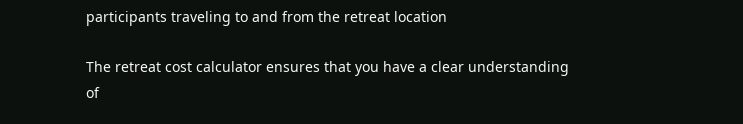participants traveling to and from the retreat location

The retreat cost calculator ensures that you have a clear understanding of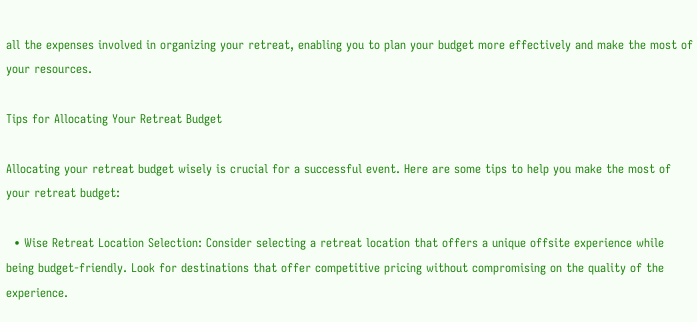all the expenses involved in organizing your retreat, enabling you to plan your budget more effectively and make the most of your resources.

Tips for Allocating Your Retreat Budget

Allocating your retreat budget wisely is crucial for a successful event. Here are some tips to help you make the most of your retreat budget:

  • Wise Retreat Location Selection: Consider selecting a retreat location that offers a unique offsite experience while being budget-friendly. Look for destinations that offer competitive pricing without compromising on the quality of the experience.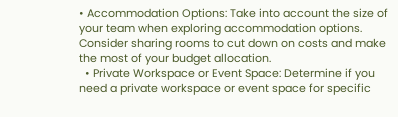• Accommodation Options: Take into account the size of your team when exploring accommodation options. Consider sharing rooms to cut down on costs and make the most of your budget allocation.
  • Private Workspace or Event Space: Determine if you need a private workspace or event space for specific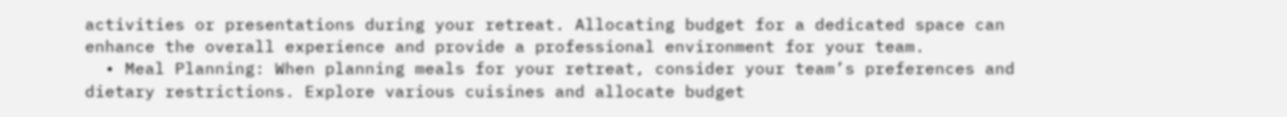activities or presentations during your retreat. Allocating budget for a dedicated space can enhance the overall experience and provide a professional environment for your team.
  • Meal Planning: When planning meals for your retreat, consider your team’s preferences and dietary restrictions. Explore various cuisines and allocate budget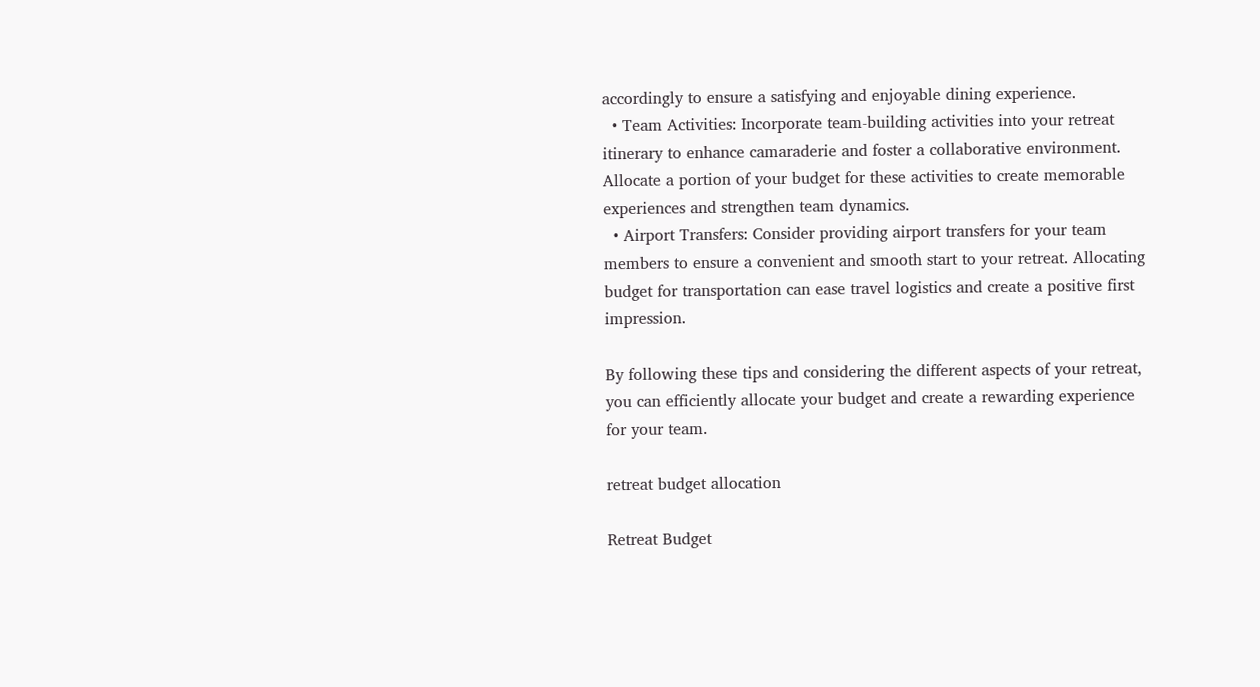accordingly to ensure a satisfying and enjoyable dining experience.
  • Team Activities: Incorporate team-building activities into your retreat itinerary to enhance camaraderie and foster a collaborative environment. Allocate a portion of your budget for these activities to create memorable experiences and strengthen team dynamics.
  • Airport Transfers: Consider providing airport transfers for your team members to ensure a convenient and smooth start to your retreat. Allocating budget for transportation can ease travel logistics and create a positive first impression.

By following these tips and considering the different aspects of your retreat, you can efficiently allocate your budget and create a rewarding experience for your team.

retreat budget allocation

Retreat Budget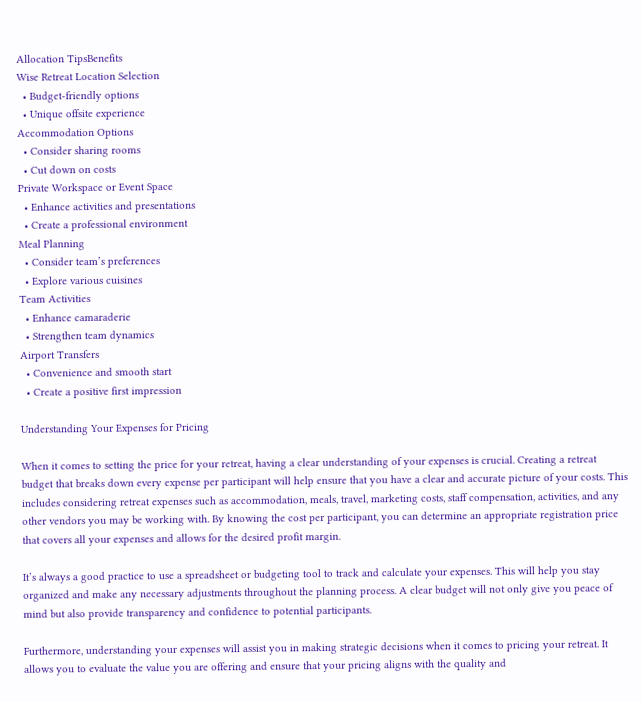Allocation TipsBenefits
Wise Retreat Location Selection
  • Budget-friendly options
  • Unique offsite experience
Accommodation Options
  • Consider sharing rooms
  • Cut down on costs
Private Workspace or Event Space
  • Enhance activities and presentations
  • Create a professional environment
Meal Planning
  • Consider team’s preferences
  • Explore various cuisines
Team Activities
  • Enhance camaraderie
  • Strengthen team dynamics
Airport Transfers
  • Convenience and smooth start
  • Create a positive first impression

Understanding Your Expenses for Pricing

When it comes to setting the price for your retreat, having a clear understanding of your expenses is crucial. Creating a retreat budget that breaks down every expense per participant will help ensure that you have a clear and accurate picture of your costs. This includes considering retreat expenses such as accommodation, meals, travel, marketing costs, staff compensation, activities, and any other vendors you may be working with. By knowing the cost per participant, you can determine an appropriate registration price that covers all your expenses and allows for the desired profit margin.

It’s always a good practice to use a spreadsheet or budgeting tool to track and calculate your expenses. This will help you stay organized and make any necessary adjustments throughout the planning process. A clear budget will not only give you peace of mind but also provide transparency and confidence to potential participants.

Furthermore, understanding your expenses will assist you in making strategic decisions when it comes to pricing your retreat. It allows you to evaluate the value you are offering and ensure that your pricing aligns with the quality and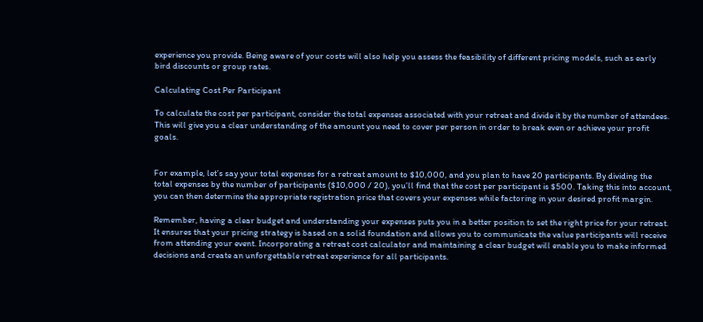experience you provide. Being aware of your costs will also help you assess the feasibility of different pricing models, such as early bird discounts or group rates.

Calculating Cost Per Participant

To calculate the cost per participant, consider the total expenses associated with your retreat and divide it by the number of attendees. This will give you a clear understanding of the amount you need to cover per person in order to break even or achieve your profit goals.


For example, let’s say your total expenses for a retreat amount to $10,000, and you plan to have 20 participants. By dividing the total expenses by the number of participants ($10,000 / 20), you’ll find that the cost per participant is $500. Taking this into account, you can then determine the appropriate registration price that covers your expenses while factoring in your desired profit margin.

Remember, having a clear budget and understanding your expenses puts you in a better position to set the right price for your retreat. It ensures that your pricing strategy is based on a solid foundation and allows you to communicate the value participants will receive from attending your event. Incorporating a retreat cost calculator and maintaining a clear budget will enable you to make informed decisions and create an unforgettable retreat experience for all participants.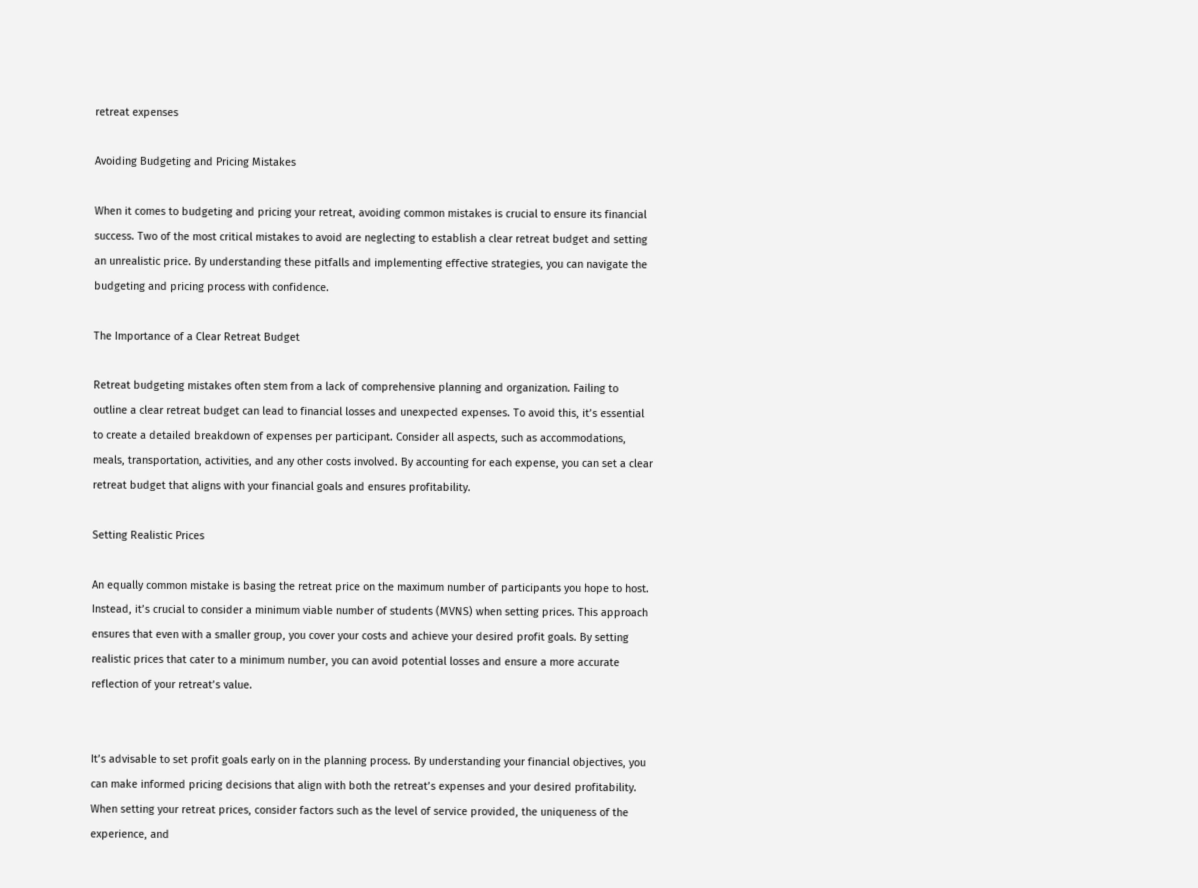retreat expenses

Avoiding Budgeting and Pricing Mistakes

When it comes to budgeting and pricing your retreat, avoiding common mistakes is crucial to ensure its financial success. Two of the most critical mistakes to avoid are neglecting to establish a clear retreat budget and setting an unrealistic price. By understanding these pitfalls and implementing effective strategies, you can navigate the budgeting and pricing process with confidence.

The Importance of a Clear Retreat Budget

Retreat budgeting mistakes often stem from a lack of comprehensive planning and organization. Failing to outline a clear retreat budget can lead to financial losses and unexpected expenses. To avoid this, it’s essential to create a detailed breakdown of expenses per participant. Consider all aspects, such as accommodations, meals, transportation, activities, and any other costs involved. By accounting for each expense, you can set a clear retreat budget that aligns with your financial goals and ensures profitability.

Setting Realistic Prices

An equally common mistake is basing the retreat price on the maximum number of participants you hope to host. Instead, it’s crucial to consider a minimum viable number of students (MVNS) when setting prices. This approach ensures that even with a smaller group, you cover your costs and achieve your desired profit goals. By setting realistic prices that cater to a minimum number, you can avoid potential losses and ensure a more accurate reflection of your retreat’s value.


It’s advisable to set profit goals early on in the planning process. By understanding your financial objectives, you can make informed pricing decisions that align with both the retreat’s expenses and your desired profitability. When setting your retreat prices, consider factors such as the level of service provided, the uniqueness of the experience, and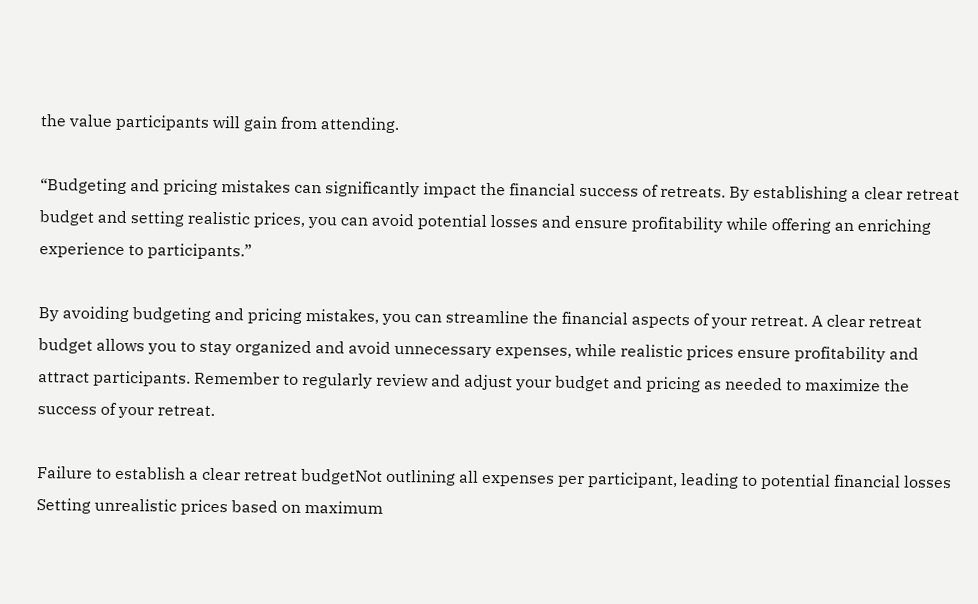the value participants will gain from attending.

“Budgeting and pricing mistakes can significantly impact the financial success of retreats. By establishing a clear retreat budget and setting realistic prices, you can avoid potential losses and ensure profitability while offering an enriching experience to participants.”

By avoiding budgeting and pricing mistakes, you can streamline the financial aspects of your retreat. A clear retreat budget allows you to stay organized and avoid unnecessary expenses, while realistic prices ensure profitability and attract participants. Remember to regularly review and adjust your budget and pricing as needed to maximize the success of your retreat.

Failure to establish a clear retreat budgetNot outlining all expenses per participant, leading to potential financial losses
Setting unrealistic prices based on maximum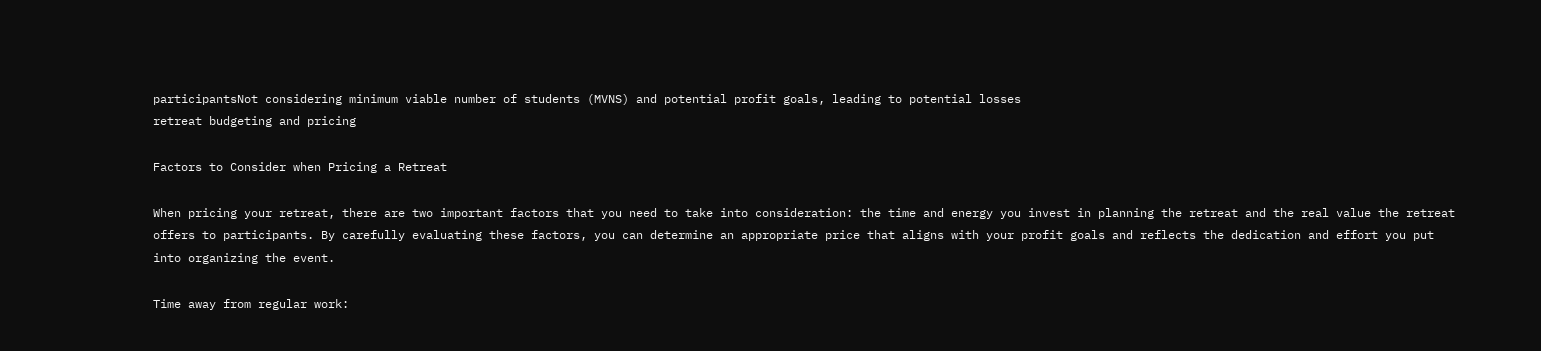participantsNot considering minimum viable number of students (MVNS) and potential profit goals, leading to potential losses
retreat budgeting and pricing

Factors to Consider when Pricing a Retreat

When pricing your retreat, there are two important factors that you need to take into consideration: the time and energy you invest in planning the retreat and the real value the retreat offers to participants. By carefully evaluating these factors, you can determine an appropriate price that aligns with your profit goals and reflects the dedication and effort you put into organizing the event.

Time away from regular work: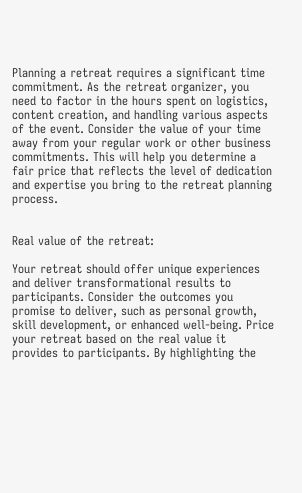Planning a retreat requires a significant time commitment. As the retreat organizer, you need to factor in the hours spent on logistics, content creation, and handling various aspects of the event. Consider the value of your time away from your regular work or other business commitments. This will help you determine a fair price that reflects the level of dedication and expertise you bring to the retreat planning process.


Real value of the retreat:

Your retreat should offer unique experiences and deliver transformational results to participants. Consider the outcomes you promise to deliver, such as personal growth, skill development, or enhanced well-being. Price your retreat based on the real value it provides to participants. By highlighting the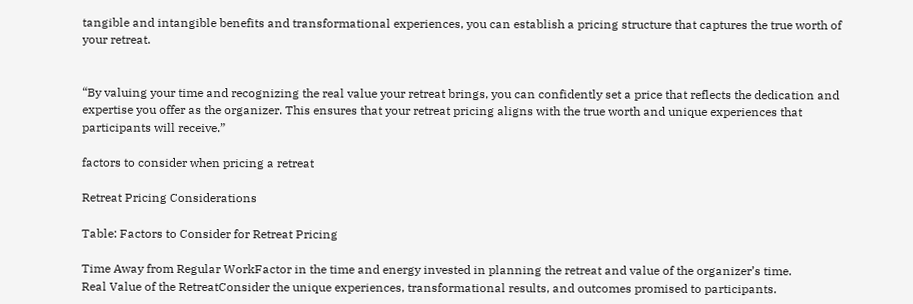tangible and intangible benefits and transformational experiences, you can establish a pricing structure that captures the true worth of your retreat.


“By valuing your time and recognizing the real value your retreat brings, you can confidently set a price that reflects the dedication and expertise you offer as the organizer. This ensures that your retreat pricing aligns with the true worth and unique experiences that participants will receive.”

factors to consider when pricing a retreat

Retreat Pricing Considerations

Table: Factors to Consider for Retreat Pricing

Time Away from Regular WorkFactor in the time and energy invested in planning the retreat and value of the organizer’s time.
Real Value of the RetreatConsider the unique experiences, transformational results, and outcomes promised to participants.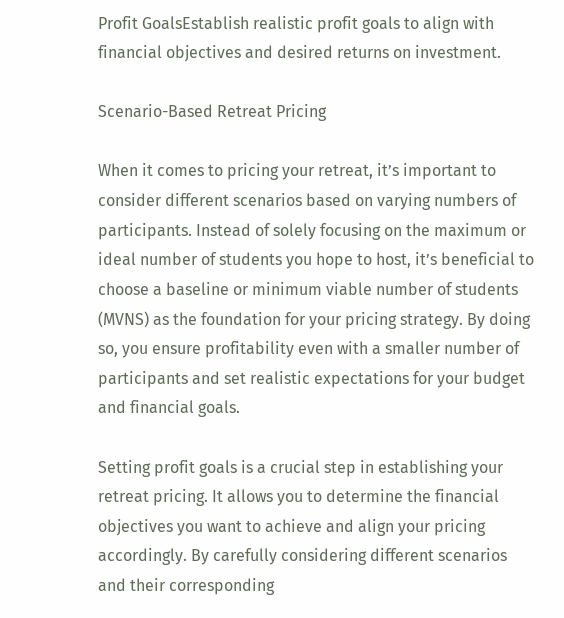Profit GoalsEstablish realistic profit goals to align with financial objectives and desired returns on investment.

Scenario-Based Retreat Pricing

When it comes to pricing your retreat, it’s important to consider different scenarios based on varying numbers of participants. Instead of solely focusing on the maximum or ideal number of students you hope to host, it’s beneficial to choose a baseline or minimum viable number of students (MVNS) as the foundation for your pricing strategy. By doing so, you ensure profitability even with a smaller number of participants and set realistic expectations for your budget and financial goals.

Setting profit goals is a crucial step in establishing your retreat pricing. It allows you to determine the financial objectives you want to achieve and align your pricing accordingly. By carefully considering different scenarios and their corresponding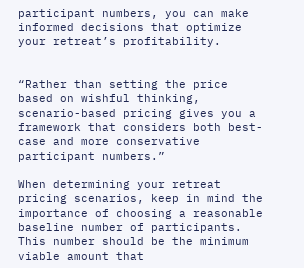participant numbers, you can make informed decisions that optimize your retreat’s profitability.


“Rather than setting the price based on wishful thinking, scenario-based pricing gives you a framework that considers both best-case and more conservative participant numbers.”

When determining your retreat pricing scenarios, keep in mind the importance of choosing a reasonable baseline number of participants. This number should be the minimum viable amount that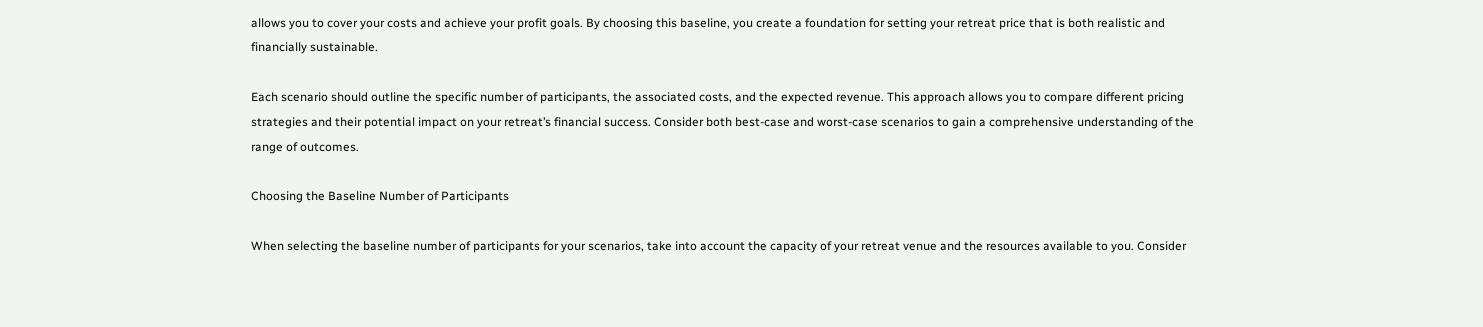allows you to cover your costs and achieve your profit goals. By choosing this baseline, you create a foundation for setting your retreat price that is both realistic and financially sustainable.

Each scenario should outline the specific number of participants, the associated costs, and the expected revenue. This approach allows you to compare different pricing strategies and their potential impact on your retreat’s financial success. Consider both best-case and worst-case scenarios to gain a comprehensive understanding of the range of outcomes.

Choosing the Baseline Number of Participants

When selecting the baseline number of participants for your scenarios, take into account the capacity of your retreat venue and the resources available to you. Consider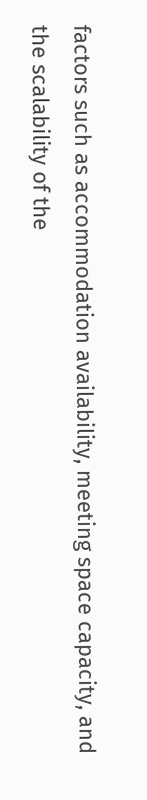factors such as accommodation availability, meeting space capacity, and the scalability of the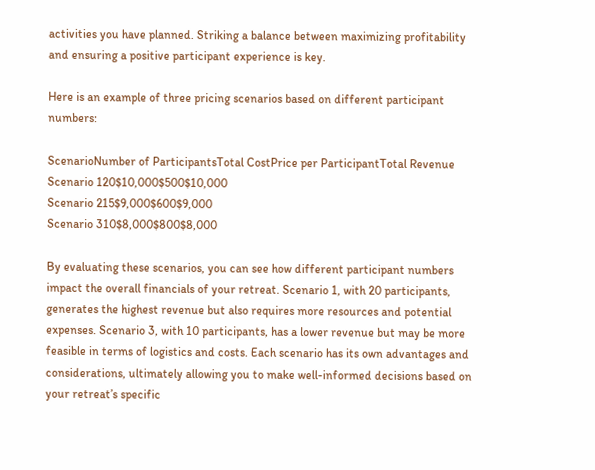activities you have planned. Striking a balance between maximizing profitability and ensuring a positive participant experience is key.

Here is an example of three pricing scenarios based on different participant numbers:

ScenarioNumber of ParticipantsTotal CostPrice per ParticipantTotal Revenue
Scenario 120$10,000$500$10,000
Scenario 215$9,000$600$9,000
Scenario 310$8,000$800$8,000

By evaluating these scenarios, you can see how different participant numbers impact the overall financials of your retreat. Scenario 1, with 20 participants, generates the highest revenue but also requires more resources and potential expenses. Scenario 3, with 10 participants, has a lower revenue but may be more feasible in terms of logistics and costs. Each scenario has its own advantages and considerations, ultimately allowing you to make well-informed decisions based on your retreat’s specific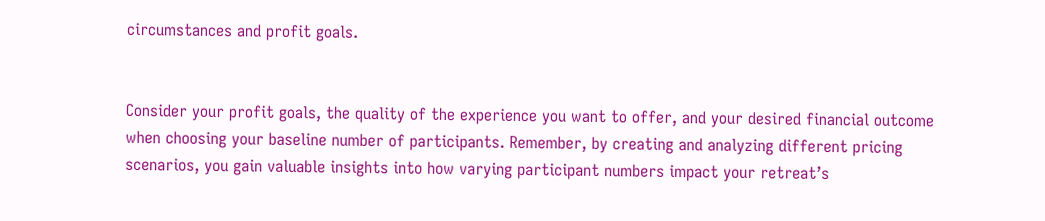circumstances and profit goals.


Consider your profit goals, the quality of the experience you want to offer, and your desired financial outcome when choosing your baseline number of participants. Remember, by creating and analyzing different pricing scenarios, you gain valuable insights into how varying participant numbers impact your retreat’s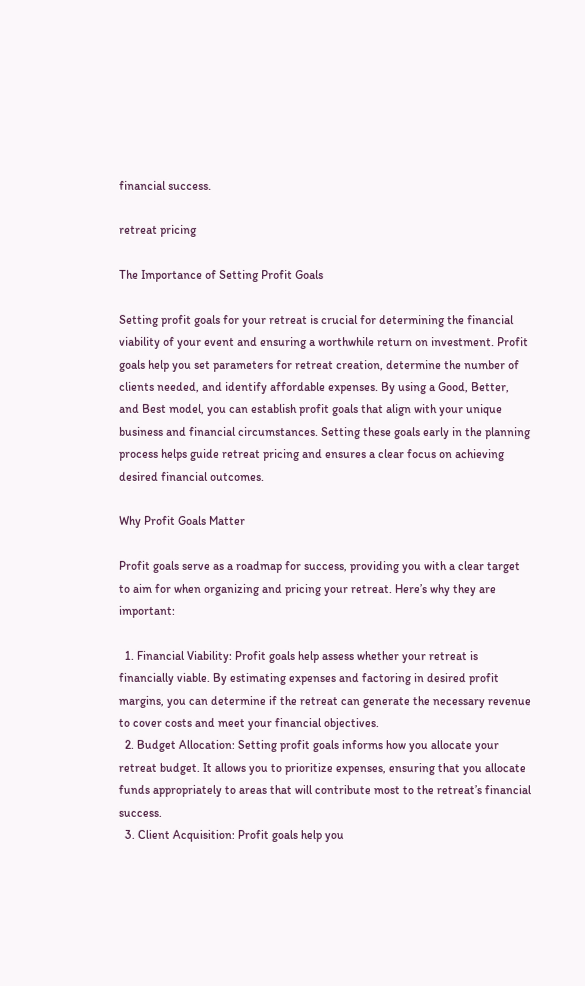financial success.

retreat pricing

The Importance of Setting Profit Goals

Setting profit goals for your retreat is crucial for determining the financial viability of your event and ensuring a worthwhile return on investment. Profit goals help you set parameters for retreat creation, determine the number of clients needed, and identify affordable expenses. By using a Good, Better, and Best model, you can establish profit goals that align with your unique business and financial circumstances. Setting these goals early in the planning process helps guide retreat pricing and ensures a clear focus on achieving desired financial outcomes.

Why Profit Goals Matter

Profit goals serve as a roadmap for success, providing you with a clear target to aim for when organizing and pricing your retreat. Here’s why they are important:

  1. Financial Viability: Profit goals help assess whether your retreat is financially viable. By estimating expenses and factoring in desired profit margins, you can determine if the retreat can generate the necessary revenue to cover costs and meet your financial objectives.
  2. Budget Allocation: Setting profit goals informs how you allocate your retreat budget. It allows you to prioritize expenses, ensuring that you allocate funds appropriately to areas that will contribute most to the retreat’s financial success.
  3. Client Acquisition: Profit goals help you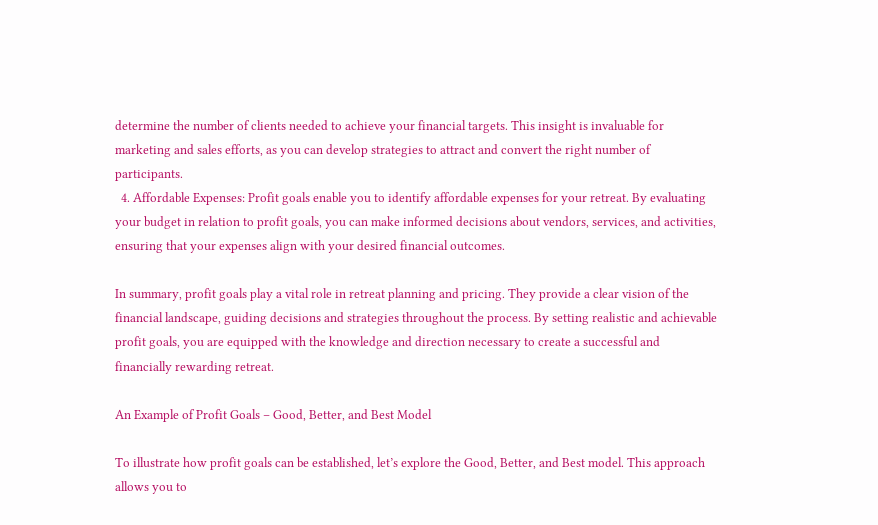determine the number of clients needed to achieve your financial targets. This insight is invaluable for marketing and sales efforts, as you can develop strategies to attract and convert the right number of participants.
  4. Affordable Expenses: Profit goals enable you to identify affordable expenses for your retreat. By evaluating your budget in relation to profit goals, you can make informed decisions about vendors, services, and activities, ensuring that your expenses align with your desired financial outcomes.

In summary, profit goals play a vital role in retreat planning and pricing. They provide a clear vision of the financial landscape, guiding decisions and strategies throughout the process. By setting realistic and achievable profit goals, you are equipped with the knowledge and direction necessary to create a successful and financially rewarding retreat.

An Example of Profit Goals – Good, Better, and Best Model

To illustrate how profit goals can be established, let’s explore the Good, Better, and Best model. This approach allows you to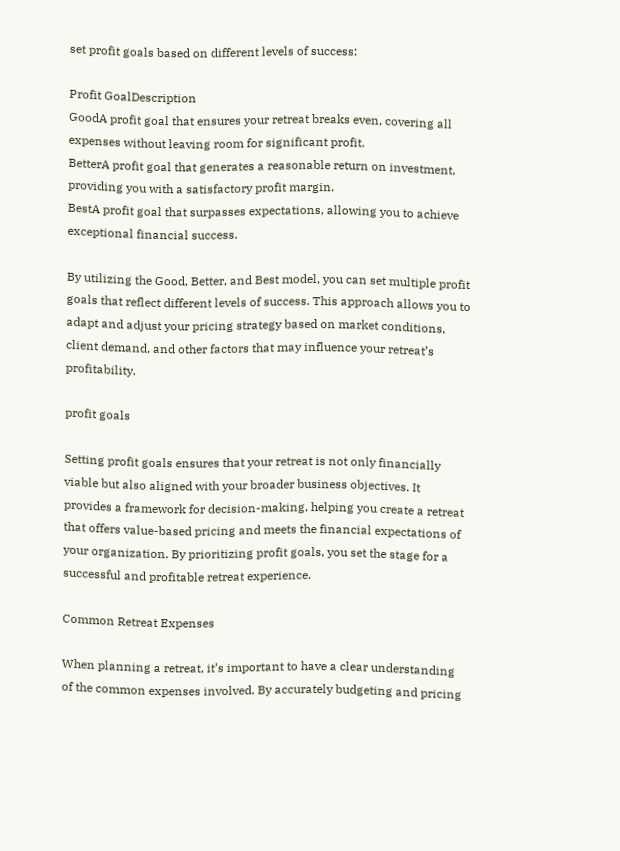set profit goals based on different levels of success:

Profit GoalDescription
GoodA profit goal that ensures your retreat breaks even, covering all expenses without leaving room for significant profit.
BetterA profit goal that generates a reasonable return on investment, providing you with a satisfactory profit margin.
BestA profit goal that surpasses expectations, allowing you to achieve exceptional financial success.

By utilizing the Good, Better, and Best model, you can set multiple profit goals that reflect different levels of success. This approach allows you to adapt and adjust your pricing strategy based on market conditions, client demand, and other factors that may influence your retreat’s profitability.

profit goals

Setting profit goals ensures that your retreat is not only financially viable but also aligned with your broader business objectives. It provides a framework for decision-making, helping you create a retreat that offers value-based pricing and meets the financial expectations of your organization. By prioritizing profit goals, you set the stage for a successful and profitable retreat experience.

Common Retreat Expenses

When planning a retreat, it’s important to have a clear understanding of the common expenses involved. By accurately budgeting and pricing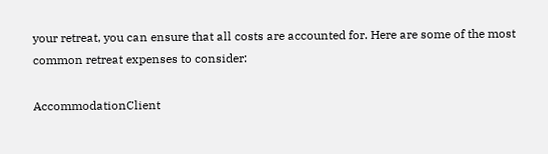your retreat, you can ensure that all costs are accounted for. Here are some of the most common retreat expenses to consider:

AccommodationClient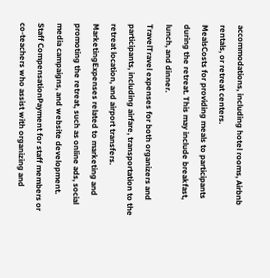accommodations, including hotel rooms, Airbnb rentals, or retreat centers.
MealsCosts for providing meals to participants during the retreat. This may include breakfast, lunch, and dinner.
TravelTravel expenses for both organizers and participants, including airfare, transportation to the retreat location, and airport transfers.
MarketingExpenses related to marketing and promoting the retreat, such as online ads, social media campaigns, and website development.
Staff CompensationPayment for staff members or co-teachers who assist with organizing and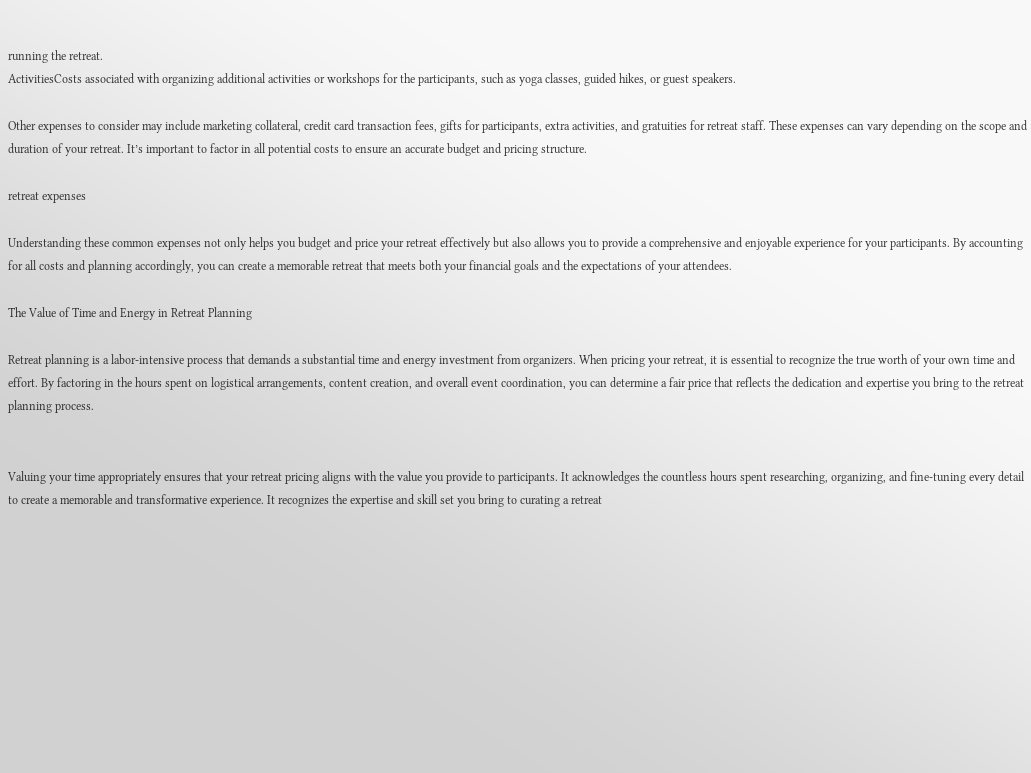running the retreat.
ActivitiesCosts associated with organizing additional activities or workshops for the participants, such as yoga classes, guided hikes, or guest speakers.

Other expenses to consider may include marketing collateral, credit card transaction fees, gifts for participants, extra activities, and gratuities for retreat staff. These expenses can vary depending on the scope and duration of your retreat. It’s important to factor in all potential costs to ensure an accurate budget and pricing structure.

retreat expenses

Understanding these common expenses not only helps you budget and price your retreat effectively but also allows you to provide a comprehensive and enjoyable experience for your participants. By accounting for all costs and planning accordingly, you can create a memorable retreat that meets both your financial goals and the expectations of your attendees.

The Value of Time and Energy in Retreat Planning

Retreat planning is a labor-intensive process that demands a substantial time and energy investment from organizers. When pricing your retreat, it is essential to recognize the true worth of your own time and effort. By factoring in the hours spent on logistical arrangements, content creation, and overall event coordination, you can determine a fair price that reflects the dedication and expertise you bring to the retreat planning process.


Valuing your time appropriately ensures that your retreat pricing aligns with the value you provide to participants. It acknowledges the countless hours spent researching, organizing, and fine-tuning every detail to create a memorable and transformative experience. It recognizes the expertise and skill set you bring to curating a retreat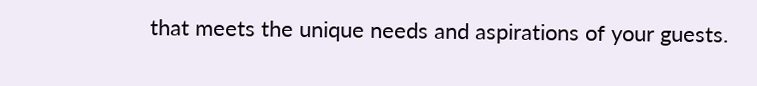that meets the unique needs and aspirations of your guests.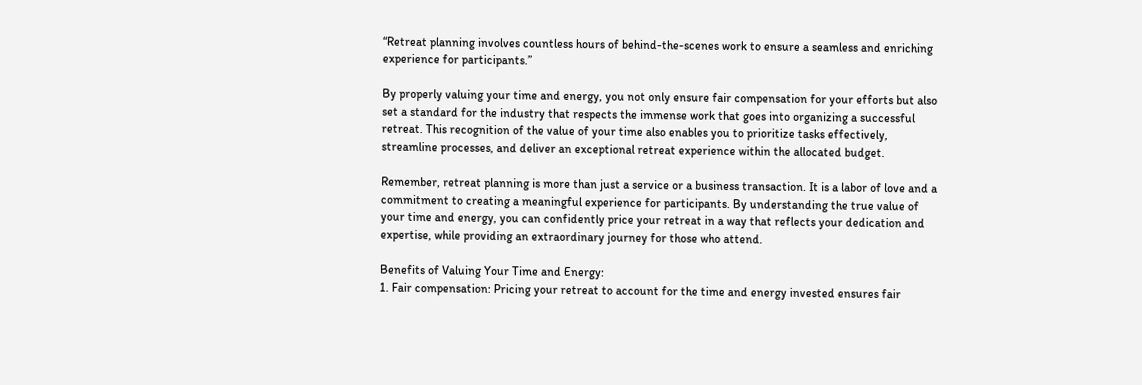“Retreat planning involves countless hours of behind-the-scenes work to ensure a seamless and enriching experience for participants.”

By properly valuing your time and energy, you not only ensure fair compensation for your efforts but also set a standard for the industry that respects the immense work that goes into organizing a successful retreat. This recognition of the value of your time also enables you to prioritize tasks effectively, streamline processes, and deliver an exceptional retreat experience within the allocated budget.

Remember, retreat planning is more than just a service or a business transaction. It is a labor of love and a commitment to creating a meaningful experience for participants. By understanding the true value of your time and energy, you can confidently price your retreat in a way that reflects your dedication and expertise, while providing an extraordinary journey for those who attend.

Benefits of Valuing Your Time and Energy:
1. Fair compensation: Pricing your retreat to account for the time and energy invested ensures fair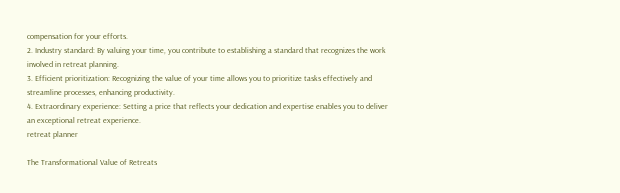compensation for your efforts.
2. Industry standard: By valuing your time, you contribute to establishing a standard that recognizes the work involved in retreat planning.
3. Efficient prioritization: Recognizing the value of your time allows you to prioritize tasks effectively and streamline processes, enhancing productivity.
4. Extraordinary experience: Setting a price that reflects your dedication and expertise enables you to deliver an exceptional retreat experience.
retreat planner

The Transformational Value of Retreats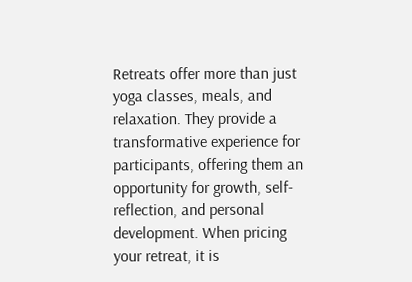Retreats offer more than just yoga classes, meals, and relaxation. They provide a transformative experience for participants, offering them an opportunity for growth, self-reflection, and personal development. When pricing your retreat, it is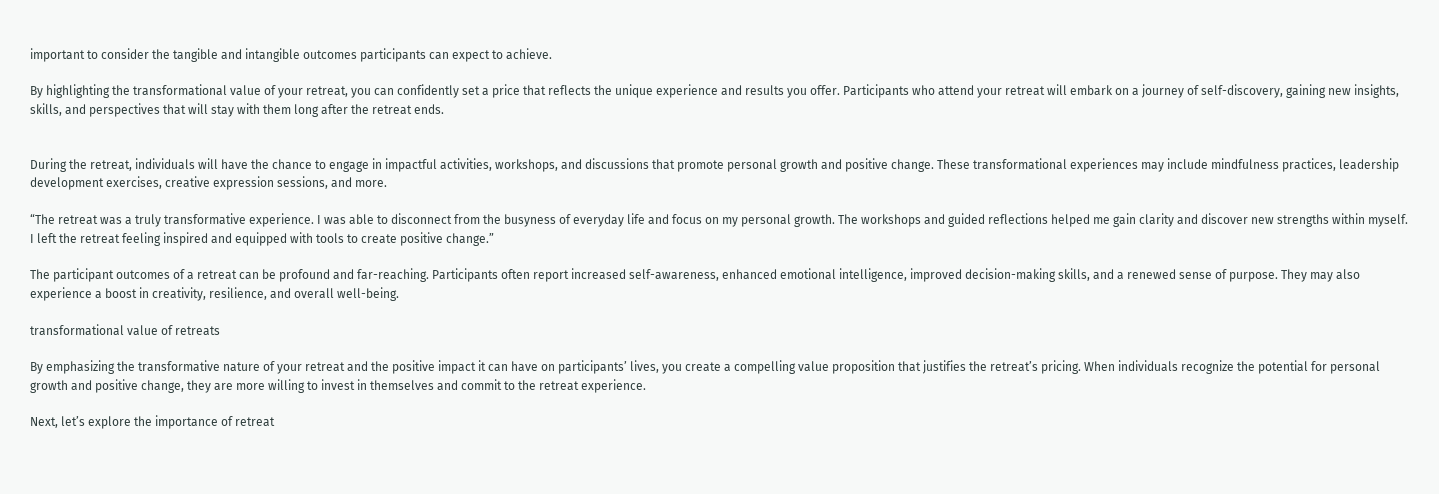important to consider the tangible and intangible outcomes participants can expect to achieve.

By highlighting the transformational value of your retreat, you can confidently set a price that reflects the unique experience and results you offer. Participants who attend your retreat will embark on a journey of self-discovery, gaining new insights, skills, and perspectives that will stay with them long after the retreat ends.


During the retreat, individuals will have the chance to engage in impactful activities, workshops, and discussions that promote personal growth and positive change. These transformational experiences may include mindfulness practices, leadership development exercises, creative expression sessions, and more.

“The retreat was a truly transformative experience. I was able to disconnect from the busyness of everyday life and focus on my personal growth. The workshops and guided reflections helped me gain clarity and discover new strengths within myself. I left the retreat feeling inspired and equipped with tools to create positive change.”

The participant outcomes of a retreat can be profound and far-reaching. Participants often report increased self-awareness, enhanced emotional intelligence, improved decision-making skills, and a renewed sense of purpose. They may also experience a boost in creativity, resilience, and overall well-being.

transformational value of retreats

By emphasizing the transformative nature of your retreat and the positive impact it can have on participants’ lives, you create a compelling value proposition that justifies the retreat’s pricing. When individuals recognize the potential for personal growth and positive change, they are more willing to invest in themselves and commit to the retreat experience.

Next, let’s explore the importance of retreat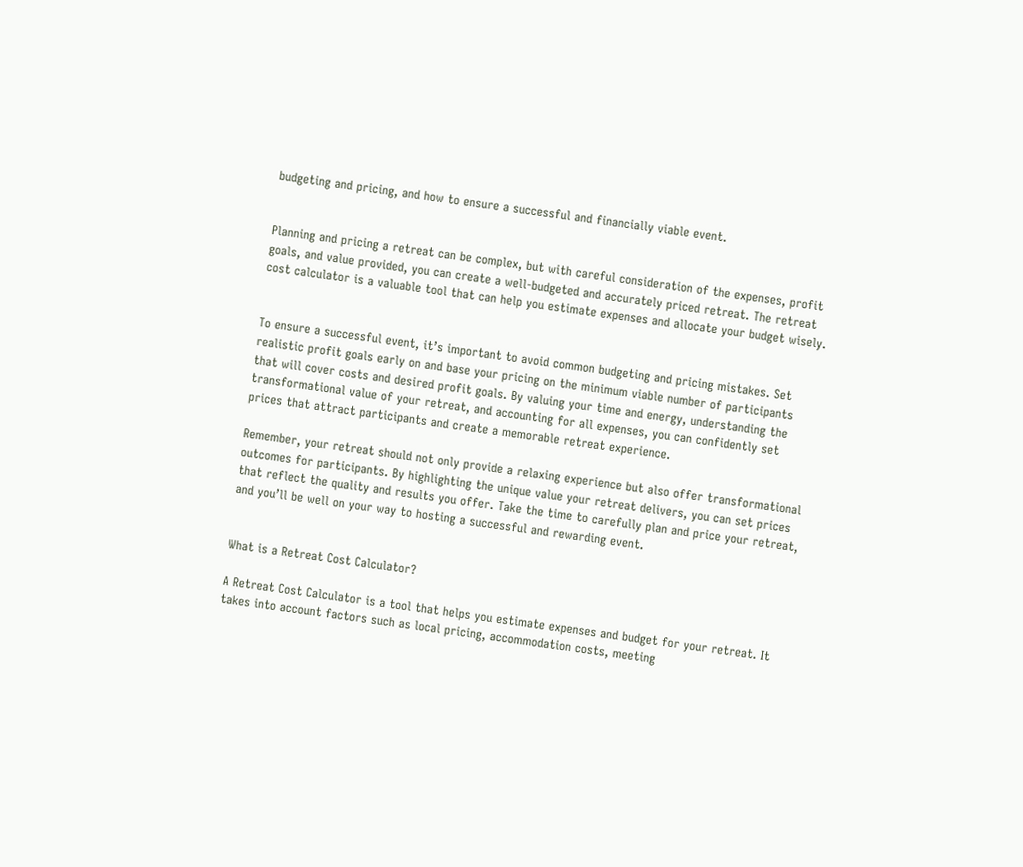budgeting and pricing, and how to ensure a successful and financially viable event.


Planning and pricing a retreat can be complex, but with careful consideration of the expenses, profit goals, and value provided, you can create a well-budgeted and accurately priced retreat. The retreat cost calculator is a valuable tool that can help you estimate expenses and allocate your budget wisely.


To ensure a successful event, it’s important to avoid common budgeting and pricing mistakes. Set realistic profit goals early on and base your pricing on the minimum viable number of participants that will cover costs and desired profit goals. By valuing your time and energy, understanding the transformational value of your retreat, and accounting for all expenses, you can confidently set prices that attract participants and create a memorable retreat experience.

Remember, your retreat should not only provide a relaxing experience but also offer transformational outcomes for participants. By highlighting the unique value your retreat delivers, you can set prices that reflect the quality and results you offer. Take the time to carefully plan and price your retreat, and you’ll be well on your way to hosting a successful and rewarding event.


What is a Retreat Cost Calculator?

A Retreat Cost Calculator is a tool that helps you estimate expenses and budget for your retreat. It takes into account factors such as local pricing, accommodation costs, meeting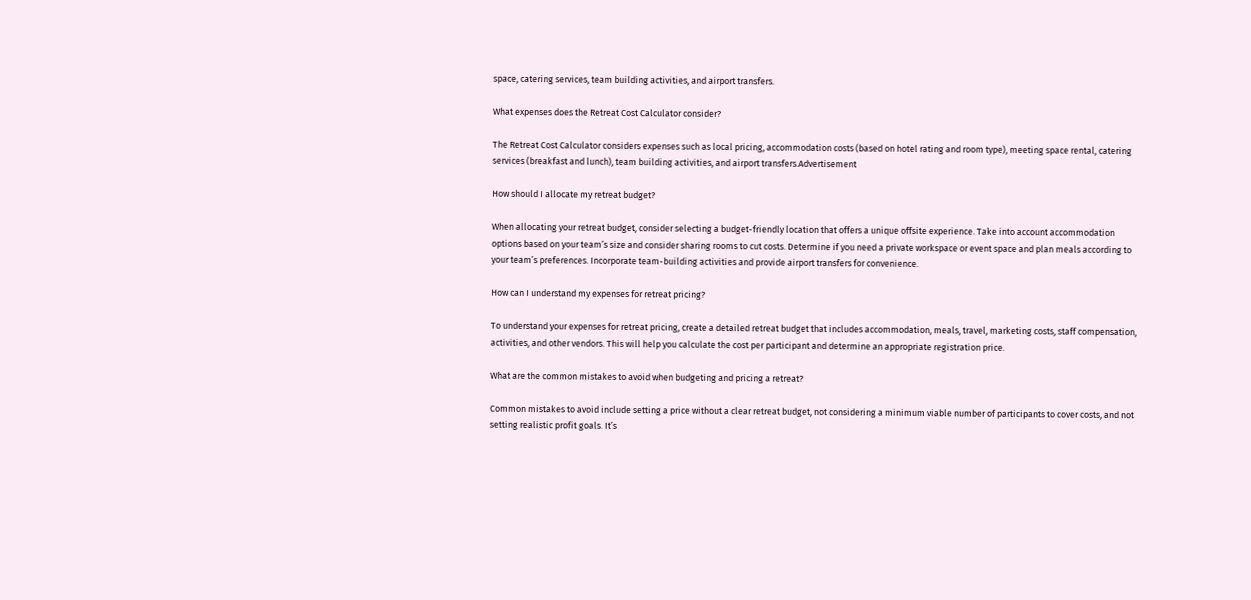space, catering services, team building activities, and airport transfers.

What expenses does the Retreat Cost Calculator consider?

The Retreat Cost Calculator considers expenses such as local pricing, accommodation costs (based on hotel rating and room type), meeting space rental, catering services (breakfast and lunch), team building activities, and airport transfers.Advertisement

How should I allocate my retreat budget?

When allocating your retreat budget, consider selecting a budget-friendly location that offers a unique offsite experience. Take into account accommodation options based on your team’s size and consider sharing rooms to cut costs. Determine if you need a private workspace or event space and plan meals according to your team’s preferences. Incorporate team-building activities and provide airport transfers for convenience.

How can I understand my expenses for retreat pricing?

To understand your expenses for retreat pricing, create a detailed retreat budget that includes accommodation, meals, travel, marketing costs, staff compensation, activities, and other vendors. This will help you calculate the cost per participant and determine an appropriate registration price.

What are the common mistakes to avoid when budgeting and pricing a retreat?

Common mistakes to avoid include setting a price without a clear retreat budget, not considering a minimum viable number of participants to cover costs, and not setting realistic profit goals. It’s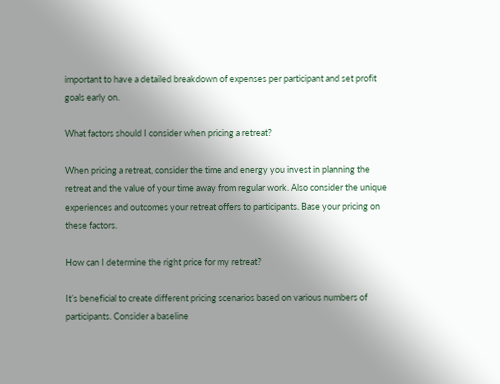important to have a detailed breakdown of expenses per participant and set profit goals early on.

What factors should I consider when pricing a retreat?

When pricing a retreat, consider the time and energy you invest in planning the retreat and the value of your time away from regular work. Also consider the unique experiences and outcomes your retreat offers to participants. Base your pricing on these factors.

How can I determine the right price for my retreat?

It’s beneficial to create different pricing scenarios based on various numbers of participants. Consider a baseline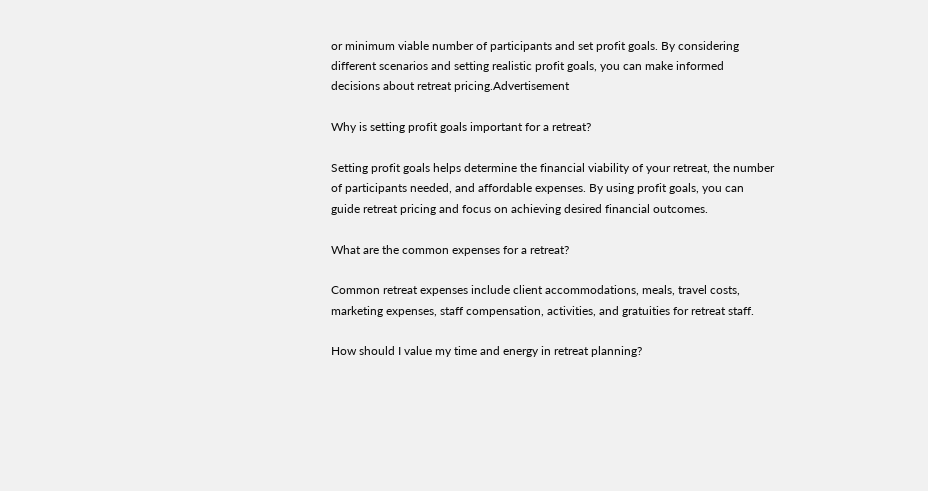or minimum viable number of participants and set profit goals. By considering different scenarios and setting realistic profit goals, you can make informed decisions about retreat pricing.Advertisement

Why is setting profit goals important for a retreat?

Setting profit goals helps determine the financial viability of your retreat, the number of participants needed, and affordable expenses. By using profit goals, you can guide retreat pricing and focus on achieving desired financial outcomes.

What are the common expenses for a retreat?

Common retreat expenses include client accommodations, meals, travel costs, marketing expenses, staff compensation, activities, and gratuities for retreat staff.

How should I value my time and energy in retreat planning?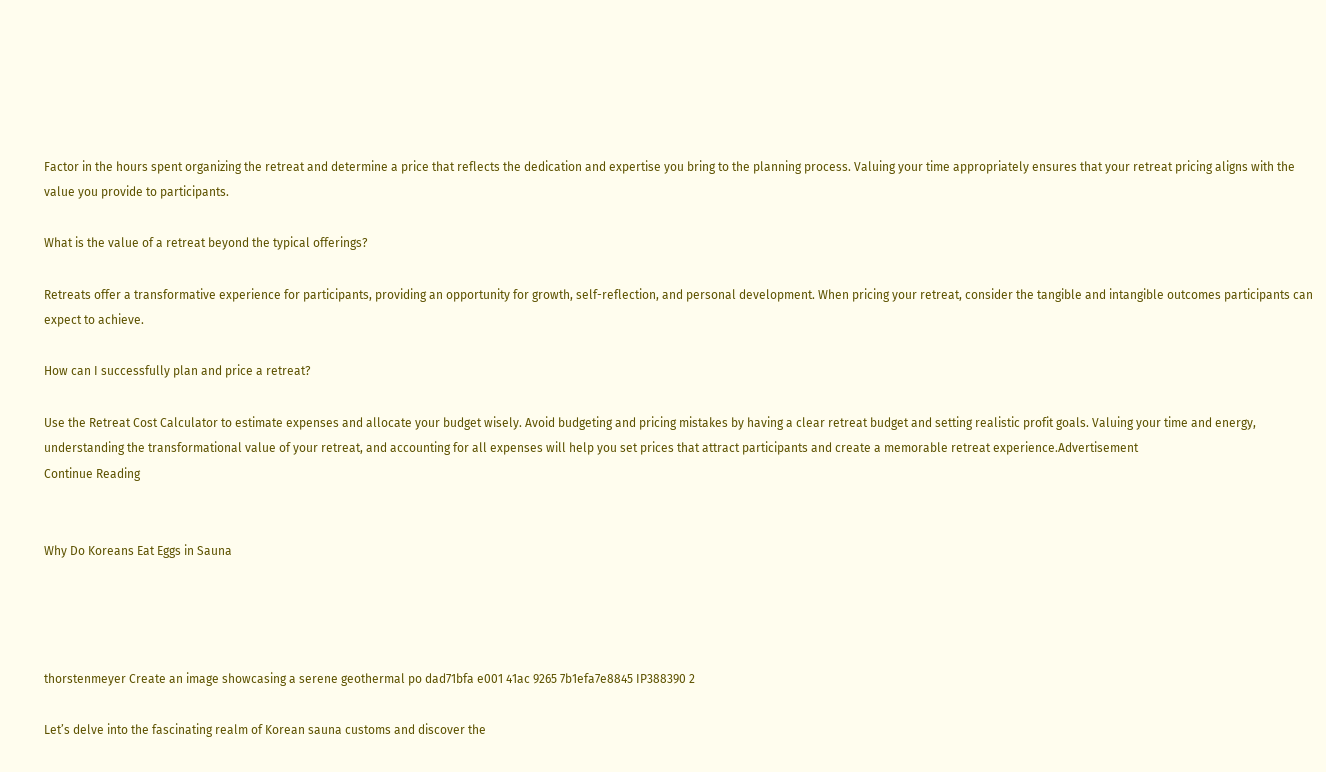Factor in the hours spent organizing the retreat and determine a price that reflects the dedication and expertise you bring to the planning process. Valuing your time appropriately ensures that your retreat pricing aligns with the value you provide to participants.

What is the value of a retreat beyond the typical offerings?

Retreats offer a transformative experience for participants, providing an opportunity for growth, self-reflection, and personal development. When pricing your retreat, consider the tangible and intangible outcomes participants can expect to achieve.

How can I successfully plan and price a retreat?

Use the Retreat Cost Calculator to estimate expenses and allocate your budget wisely. Avoid budgeting and pricing mistakes by having a clear retreat budget and setting realistic profit goals. Valuing your time and energy, understanding the transformational value of your retreat, and accounting for all expenses will help you set prices that attract participants and create a memorable retreat experience.Advertisement
Continue Reading


Why Do Koreans Eat Eggs in Sauna




thorstenmeyer Create an image showcasing a serene geothermal po dad71bfa e001 41ac 9265 7b1efa7e8845 IP388390 2

Let’s delve into the fascinating realm of Korean sauna customs and discover the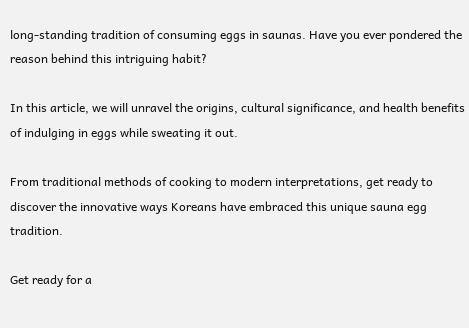long-standing tradition of consuming eggs in saunas. Have you ever pondered the reason behind this intriguing habit?

In this article, we will unravel the origins, cultural significance, and health benefits of indulging in eggs while sweating it out.

From traditional methods of cooking to modern interpretations, get ready to discover the innovative ways Koreans have embraced this unique sauna egg tradition.

Get ready for a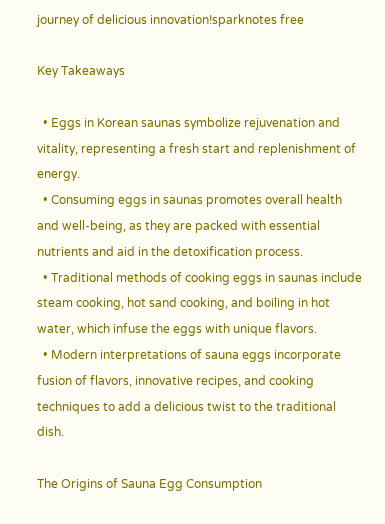journey of delicious innovation!sparknotes free

Key Takeaways

  • Eggs in Korean saunas symbolize rejuvenation and vitality, representing a fresh start and replenishment of energy.
  • Consuming eggs in saunas promotes overall health and well-being, as they are packed with essential nutrients and aid in the detoxification process.
  • Traditional methods of cooking eggs in saunas include steam cooking, hot sand cooking, and boiling in hot water, which infuse the eggs with unique flavors.
  • Modern interpretations of sauna eggs incorporate fusion of flavors, innovative recipes, and cooking techniques to add a delicious twist to the traditional dish.

The Origins of Sauna Egg Consumption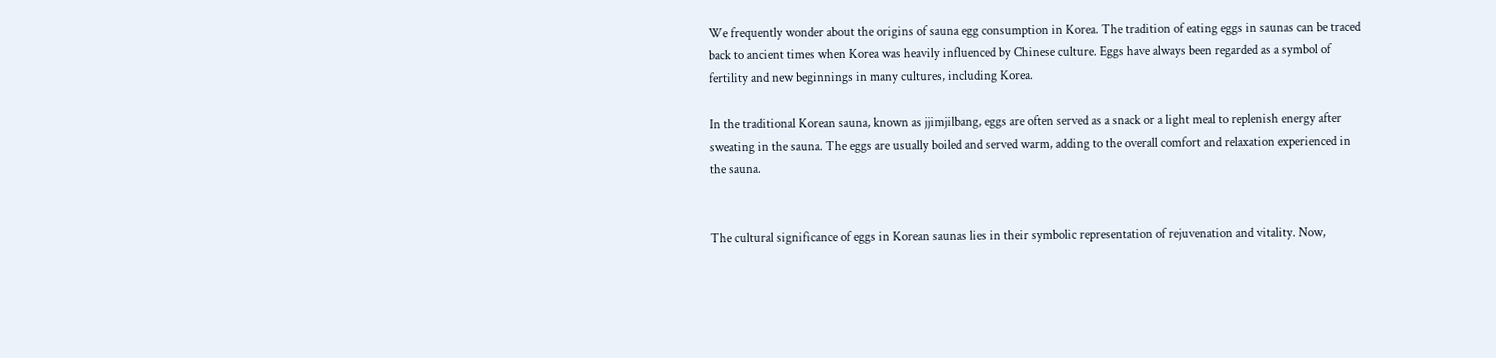We frequently wonder about the origins of sauna egg consumption in Korea. The tradition of eating eggs in saunas can be traced back to ancient times when Korea was heavily influenced by Chinese culture. Eggs have always been regarded as a symbol of fertility and new beginnings in many cultures, including Korea.

In the traditional Korean sauna, known as jjimjilbang, eggs are often served as a snack or a light meal to replenish energy after sweating in the sauna. The eggs are usually boiled and served warm, adding to the overall comfort and relaxation experienced in the sauna.


The cultural significance of eggs in Korean saunas lies in their symbolic representation of rejuvenation and vitality. Now,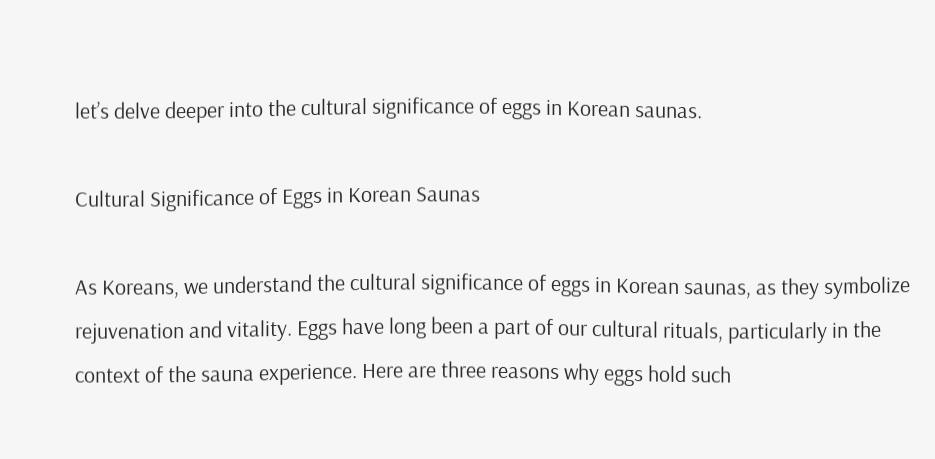let’s delve deeper into the cultural significance of eggs in Korean saunas.

Cultural Significance of Eggs in Korean Saunas

As Koreans, we understand the cultural significance of eggs in Korean saunas, as they symbolize rejuvenation and vitality. Eggs have long been a part of our cultural rituals, particularly in the context of the sauna experience. Here are three reasons why eggs hold such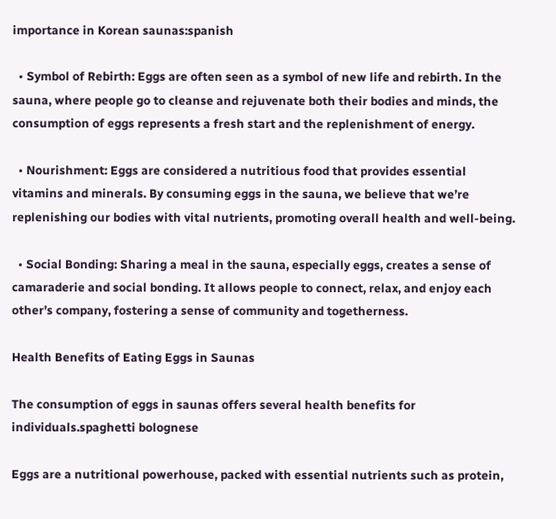importance in Korean saunas:spanish

  • Symbol of Rebirth: Eggs are often seen as a symbol of new life and rebirth. In the sauna, where people go to cleanse and rejuvenate both their bodies and minds, the consumption of eggs represents a fresh start and the replenishment of energy.

  • Nourishment: Eggs are considered a nutritious food that provides essential vitamins and minerals. By consuming eggs in the sauna, we believe that we’re replenishing our bodies with vital nutrients, promoting overall health and well-being.

  • Social Bonding: Sharing a meal in the sauna, especially eggs, creates a sense of camaraderie and social bonding. It allows people to connect, relax, and enjoy each other’s company, fostering a sense of community and togetherness.

Health Benefits of Eating Eggs in Saunas

The consumption of eggs in saunas offers several health benefits for individuals.spaghetti bolognese

Eggs are a nutritional powerhouse, packed with essential nutrients such as protein,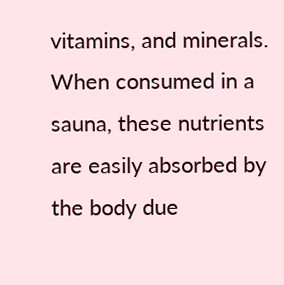vitamins, and minerals. When consumed in a sauna, these nutrients are easily absorbed by the body due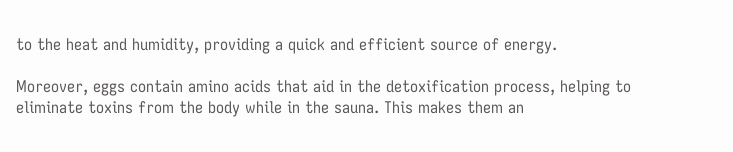to the heat and humidity, providing a quick and efficient source of energy.

Moreover, eggs contain amino acids that aid in the detoxification process, helping to eliminate toxins from the body while in the sauna. This makes them an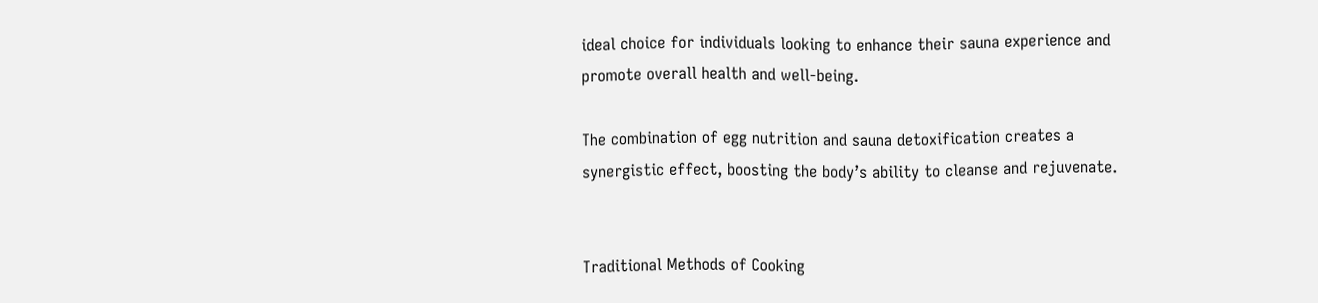ideal choice for individuals looking to enhance their sauna experience and promote overall health and well-being.

The combination of egg nutrition and sauna detoxification creates a synergistic effect, boosting the body’s ability to cleanse and rejuvenate.


Traditional Methods of Cooking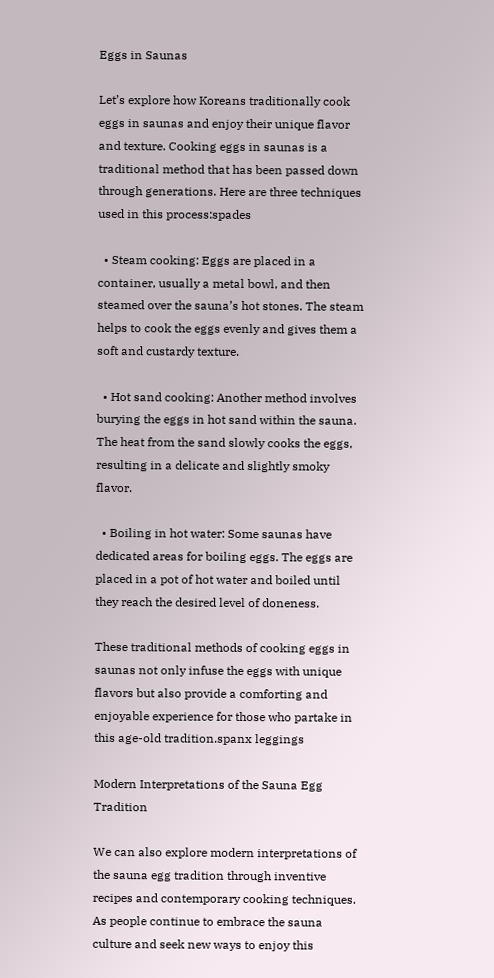Eggs in Saunas

Let’s explore how Koreans traditionally cook eggs in saunas and enjoy their unique flavor and texture. Cooking eggs in saunas is a traditional method that has been passed down through generations. Here are three techniques used in this process:spades

  • Steam cooking: Eggs are placed in a container, usually a metal bowl, and then steamed over the sauna’s hot stones. The steam helps to cook the eggs evenly and gives them a soft and custardy texture.

  • Hot sand cooking: Another method involves burying the eggs in hot sand within the sauna. The heat from the sand slowly cooks the eggs, resulting in a delicate and slightly smoky flavor.

  • Boiling in hot water: Some saunas have dedicated areas for boiling eggs. The eggs are placed in a pot of hot water and boiled until they reach the desired level of doneness.

These traditional methods of cooking eggs in saunas not only infuse the eggs with unique flavors but also provide a comforting and enjoyable experience for those who partake in this age-old tradition.spanx leggings

Modern Interpretations of the Sauna Egg Tradition

We can also explore modern interpretations of the sauna egg tradition through inventive recipes and contemporary cooking techniques. As people continue to embrace the sauna culture and seek new ways to enjoy this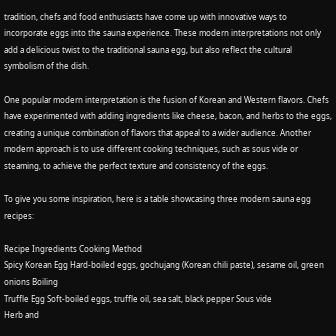tradition, chefs and food enthusiasts have come up with innovative ways to incorporate eggs into the sauna experience. These modern interpretations not only add a delicious twist to the traditional sauna egg, but also reflect the cultural symbolism of the dish.

One popular modern interpretation is the fusion of Korean and Western flavors. Chefs have experimented with adding ingredients like cheese, bacon, and herbs to the eggs, creating a unique combination of flavors that appeal to a wider audience. Another modern approach is to use different cooking techniques, such as sous vide or steaming, to achieve the perfect texture and consistency of the eggs.

To give you some inspiration, here is a table showcasing three modern sauna egg recipes:

Recipe Ingredients Cooking Method
Spicy Korean Egg Hard-boiled eggs, gochujang (Korean chili paste), sesame oil, green onions Boiling
Truffle Egg Soft-boiled eggs, truffle oil, sea salt, black pepper Sous vide
Herb and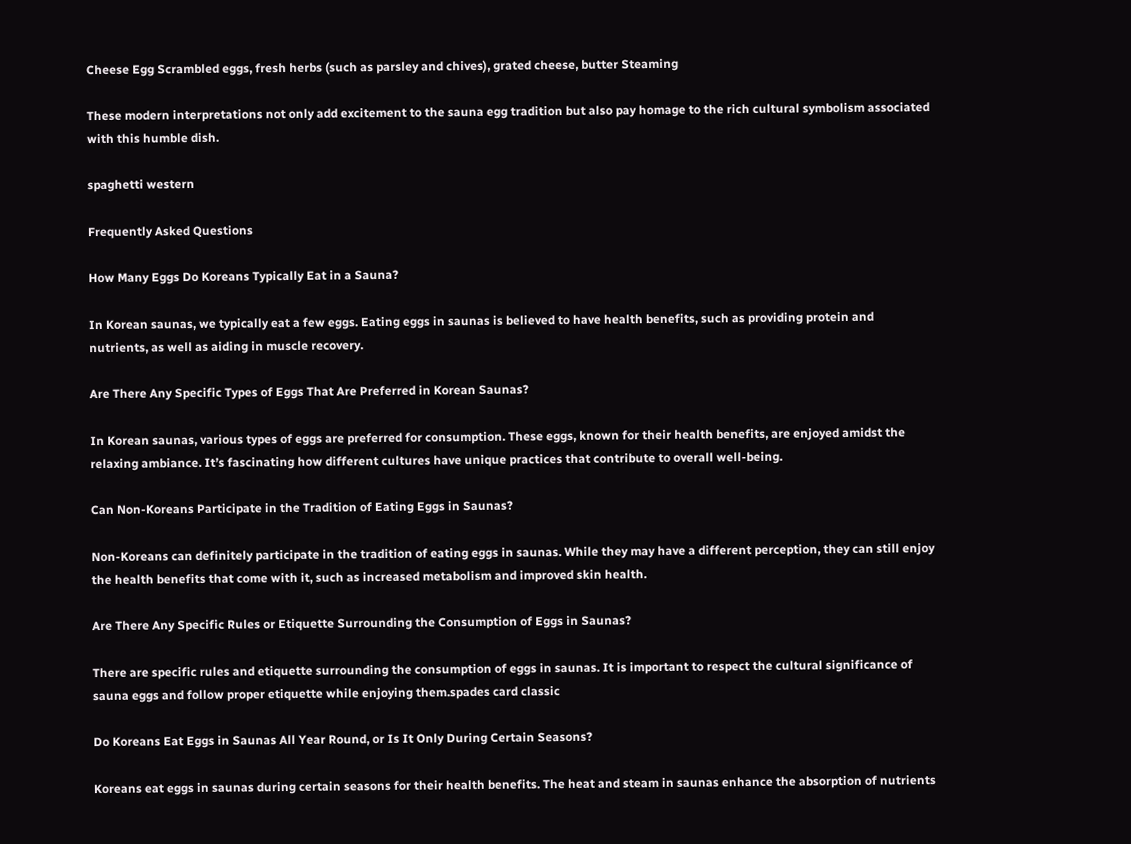Cheese Egg Scrambled eggs, fresh herbs (such as parsley and chives), grated cheese, butter Steaming

These modern interpretations not only add excitement to the sauna egg tradition but also pay homage to the rich cultural symbolism associated with this humble dish.

spaghetti western

Frequently Asked Questions

How Many Eggs Do Koreans Typically Eat in a Sauna?

In Korean saunas, we typically eat a few eggs. Eating eggs in saunas is believed to have health benefits, such as providing protein and nutrients, as well as aiding in muscle recovery.

Are There Any Specific Types of Eggs That Are Preferred in Korean Saunas?

In Korean saunas, various types of eggs are preferred for consumption. These eggs, known for their health benefits, are enjoyed amidst the relaxing ambiance. It’s fascinating how different cultures have unique practices that contribute to overall well-being.

Can Non-Koreans Participate in the Tradition of Eating Eggs in Saunas?

Non-Koreans can definitely participate in the tradition of eating eggs in saunas. While they may have a different perception, they can still enjoy the health benefits that come with it, such as increased metabolism and improved skin health.

Are There Any Specific Rules or Etiquette Surrounding the Consumption of Eggs in Saunas?

There are specific rules and etiquette surrounding the consumption of eggs in saunas. It is important to respect the cultural significance of sauna eggs and follow proper etiquette while enjoying them.spades card classic

Do Koreans Eat Eggs in Saunas All Year Round, or Is It Only During Certain Seasons?

Koreans eat eggs in saunas during certain seasons for their health benefits. The heat and steam in saunas enhance the absorption of nutrients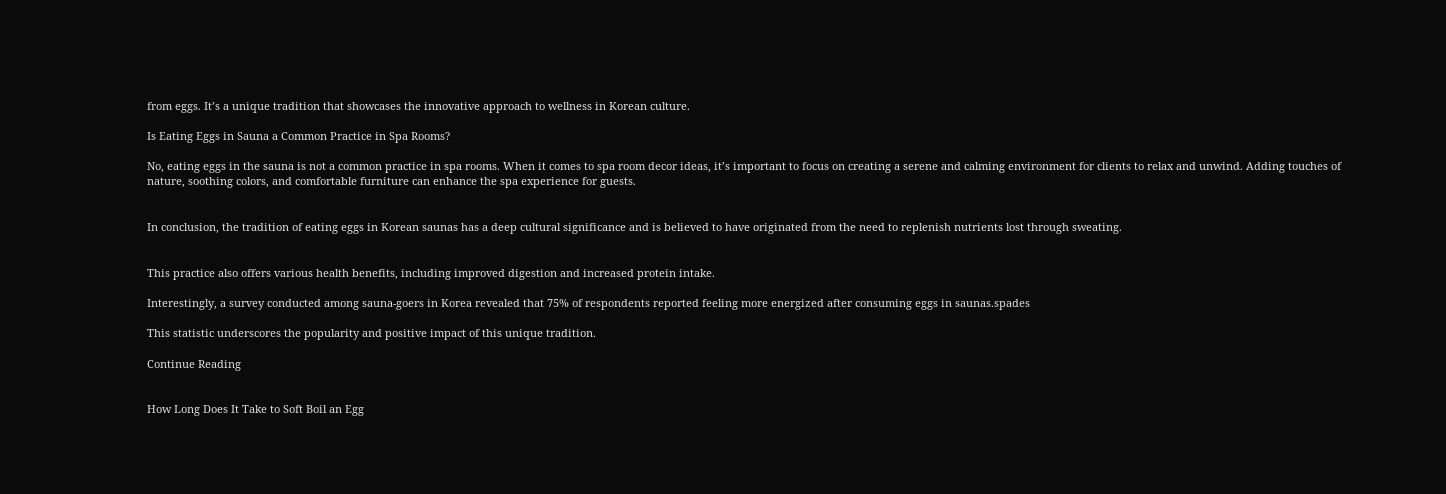from eggs. It’s a unique tradition that showcases the innovative approach to wellness in Korean culture.

Is Eating Eggs in Sauna a Common Practice in Spa Rooms?

No, eating eggs in the sauna is not a common practice in spa rooms. When it comes to spa room decor ideas, it’s important to focus on creating a serene and calming environment for clients to relax and unwind. Adding touches of nature, soothing colors, and comfortable furniture can enhance the spa experience for guests.


In conclusion, the tradition of eating eggs in Korean saunas has a deep cultural significance and is believed to have originated from the need to replenish nutrients lost through sweating.


This practice also offers various health benefits, including improved digestion and increased protein intake.

Interestingly, a survey conducted among sauna-goers in Korea revealed that 75% of respondents reported feeling more energized after consuming eggs in saunas.spades

This statistic underscores the popularity and positive impact of this unique tradition.

Continue Reading


How Long Does It Take to Soft Boil an Egg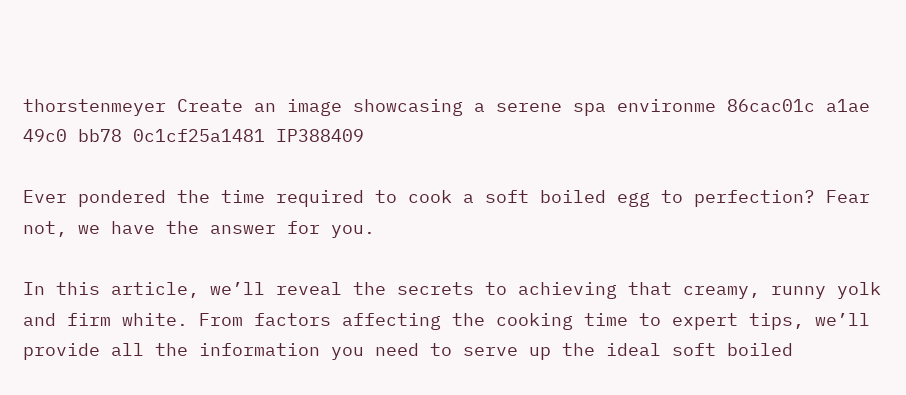thorstenmeyer Create an image showcasing a serene spa environme 86cac01c a1ae 49c0 bb78 0c1cf25a1481 IP388409

Ever pondered the time required to cook a soft boiled egg to perfection? Fear not, we have the answer for you.

In this article, we’ll reveal the secrets to achieving that creamy, runny yolk and firm white. From factors affecting the cooking time to expert tips, we’ll provide all the information you need to serve up the ideal soft boiled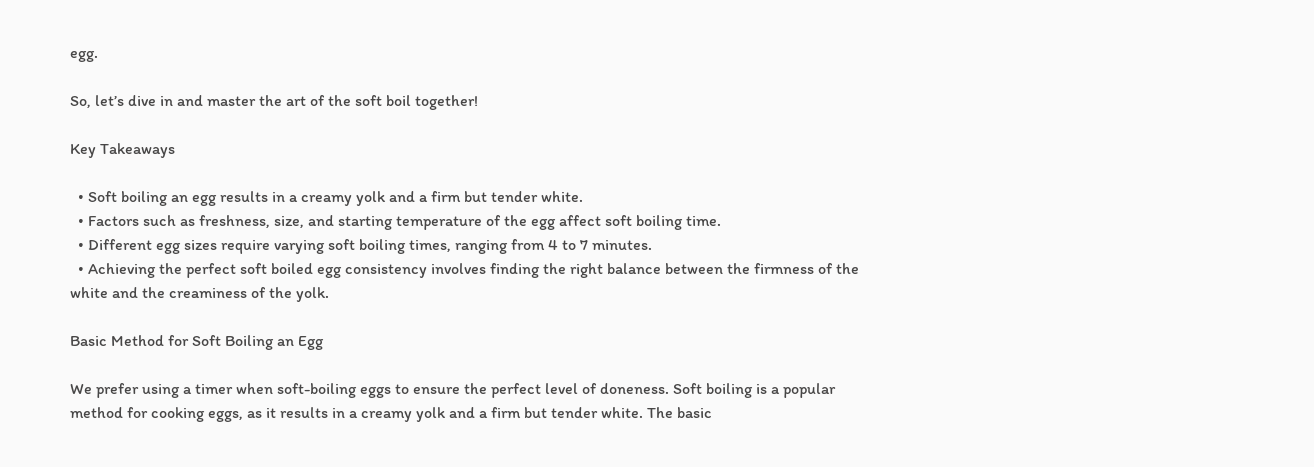egg.

So, let’s dive in and master the art of the soft boil together!

Key Takeaways

  • Soft boiling an egg results in a creamy yolk and a firm but tender white.
  • Factors such as freshness, size, and starting temperature of the egg affect soft boiling time.
  • Different egg sizes require varying soft boiling times, ranging from 4 to 7 minutes.
  • Achieving the perfect soft boiled egg consistency involves finding the right balance between the firmness of the white and the creaminess of the yolk.

Basic Method for Soft Boiling an Egg

We prefer using a timer when soft-boiling eggs to ensure the perfect level of doneness. Soft boiling is a popular method for cooking eggs, as it results in a creamy yolk and a firm but tender white. The basic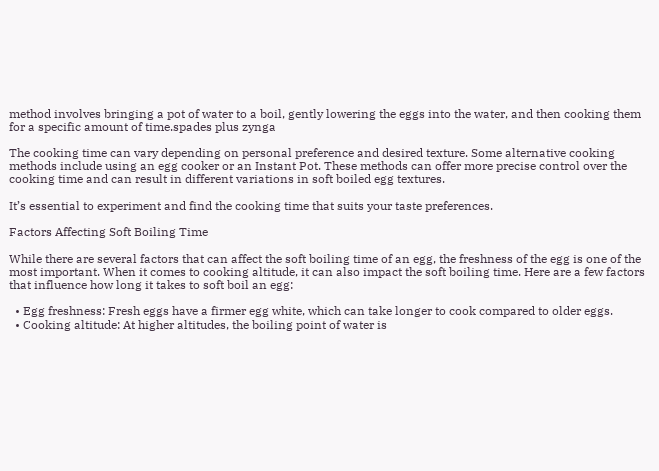method involves bringing a pot of water to a boil, gently lowering the eggs into the water, and then cooking them for a specific amount of time.spades plus zynga

The cooking time can vary depending on personal preference and desired texture. Some alternative cooking methods include using an egg cooker or an Instant Pot. These methods can offer more precise control over the cooking time and can result in different variations in soft boiled egg textures.

It’s essential to experiment and find the cooking time that suits your taste preferences.

Factors Affecting Soft Boiling Time

While there are several factors that can affect the soft boiling time of an egg, the freshness of the egg is one of the most important. When it comes to cooking altitude, it can also impact the soft boiling time. Here are a few factors that influence how long it takes to soft boil an egg:

  • Egg freshness: Fresh eggs have a firmer egg white, which can take longer to cook compared to older eggs.
  • Cooking altitude: At higher altitudes, the boiling point of water is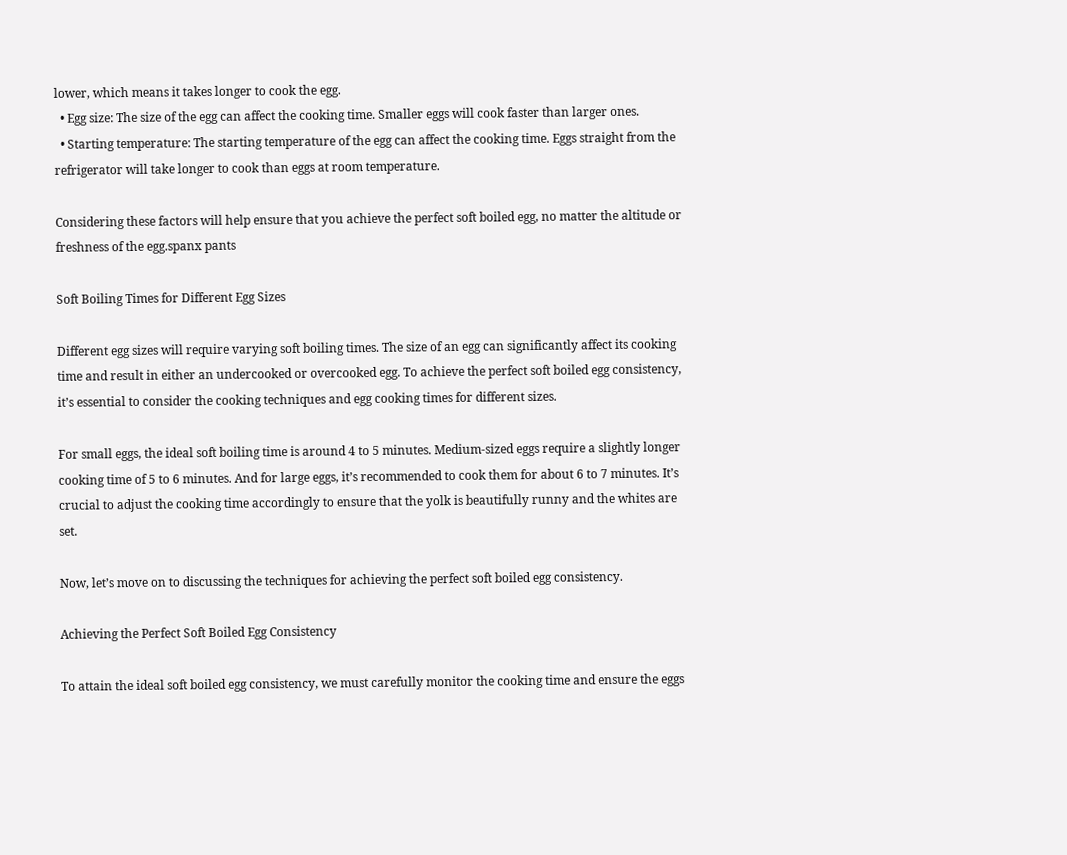lower, which means it takes longer to cook the egg.
  • Egg size: The size of the egg can affect the cooking time. Smaller eggs will cook faster than larger ones.
  • Starting temperature: The starting temperature of the egg can affect the cooking time. Eggs straight from the refrigerator will take longer to cook than eggs at room temperature.

Considering these factors will help ensure that you achieve the perfect soft boiled egg, no matter the altitude or freshness of the egg.spanx pants

Soft Boiling Times for Different Egg Sizes

Different egg sizes will require varying soft boiling times. The size of an egg can significantly affect its cooking time and result in either an undercooked or overcooked egg. To achieve the perfect soft boiled egg consistency, it’s essential to consider the cooking techniques and egg cooking times for different sizes.

For small eggs, the ideal soft boiling time is around 4 to 5 minutes. Medium-sized eggs require a slightly longer cooking time of 5 to 6 minutes. And for large eggs, it’s recommended to cook them for about 6 to 7 minutes. It’s crucial to adjust the cooking time accordingly to ensure that the yolk is beautifully runny and the whites are set.

Now, let’s move on to discussing the techniques for achieving the perfect soft boiled egg consistency.

Achieving the Perfect Soft Boiled Egg Consistency

To attain the ideal soft boiled egg consistency, we must carefully monitor the cooking time and ensure the eggs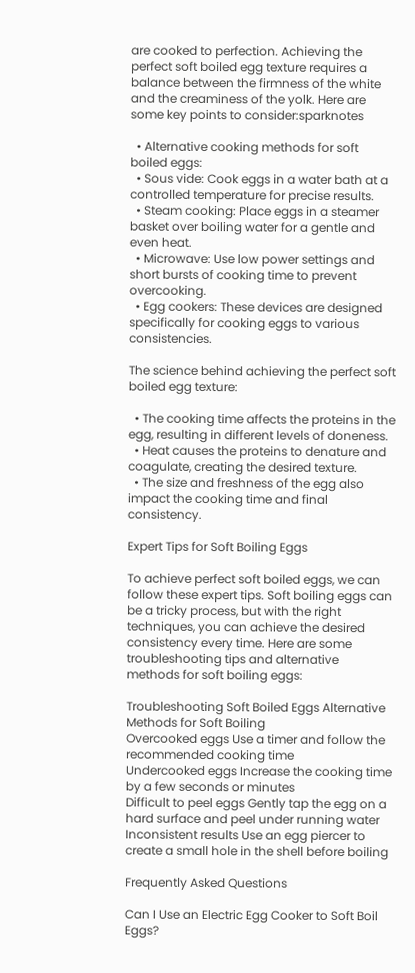are cooked to perfection. Achieving the perfect soft boiled egg texture requires a balance between the firmness of the white and the creaminess of the yolk. Here are some key points to consider:sparknotes

  • Alternative cooking methods for soft boiled eggs:
  • Sous vide: Cook eggs in a water bath at a controlled temperature for precise results.
  • Steam cooking: Place eggs in a steamer basket over boiling water for a gentle and even heat.
  • Microwave: Use low power settings and short bursts of cooking time to prevent overcooking.
  • Egg cookers: These devices are designed specifically for cooking eggs to various consistencies.

The science behind achieving the perfect soft boiled egg texture:

  • The cooking time affects the proteins in the egg, resulting in different levels of doneness.
  • Heat causes the proteins to denature and coagulate, creating the desired texture.
  • The size and freshness of the egg also impact the cooking time and final consistency.

Expert Tips for Soft Boiling Eggs

To achieve perfect soft boiled eggs, we can follow these expert tips. Soft boiling eggs can be a tricky process, but with the right techniques, you can achieve the desired consistency every time. Here are some troubleshooting tips and alternative methods for soft boiling eggs:

Troubleshooting Soft Boiled Eggs Alternative Methods for Soft Boiling
Overcooked eggs Use a timer and follow the recommended cooking time
Undercooked eggs Increase the cooking time by a few seconds or minutes
Difficult to peel eggs Gently tap the egg on a hard surface and peel under running water
Inconsistent results Use an egg piercer to create a small hole in the shell before boiling

Frequently Asked Questions

Can I Use an Electric Egg Cooker to Soft Boil Eggs?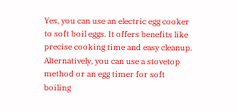Yes, you can use an electric egg cooker to soft boil eggs. It offers benefits like precise cooking time and easy cleanup. Alternatively, you can use a stovetop method or an egg timer for soft boiling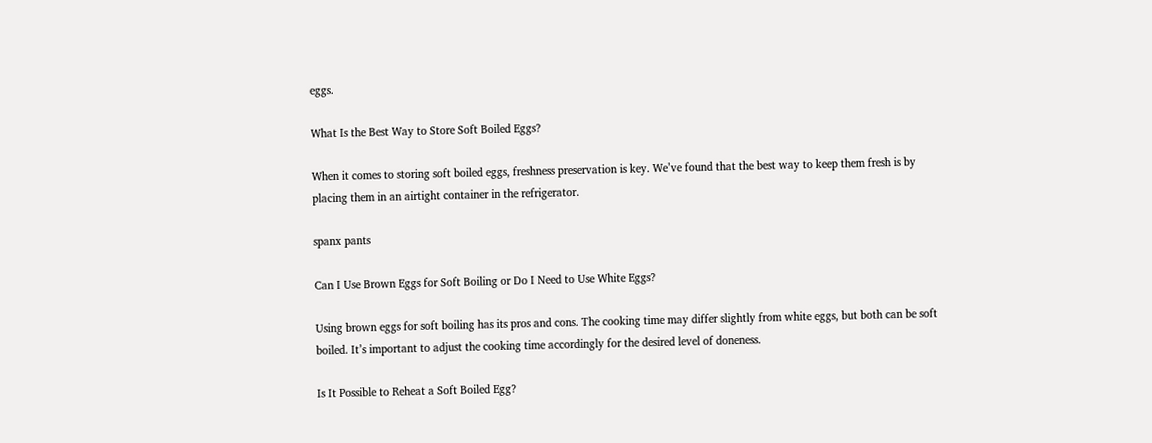eggs.

What Is the Best Way to Store Soft Boiled Eggs?

When it comes to storing soft boiled eggs, freshness preservation is key. We’ve found that the best way to keep them fresh is by placing them in an airtight container in the refrigerator.

spanx pants

Can I Use Brown Eggs for Soft Boiling or Do I Need to Use White Eggs?

Using brown eggs for soft boiling has its pros and cons. The cooking time may differ slightly from white eggs, but both can be soft boiled. It’s important to adjust the cooking time accordingly for the desired level of doneness.

Is It Possible to Reheat a Soft Boiled Egg?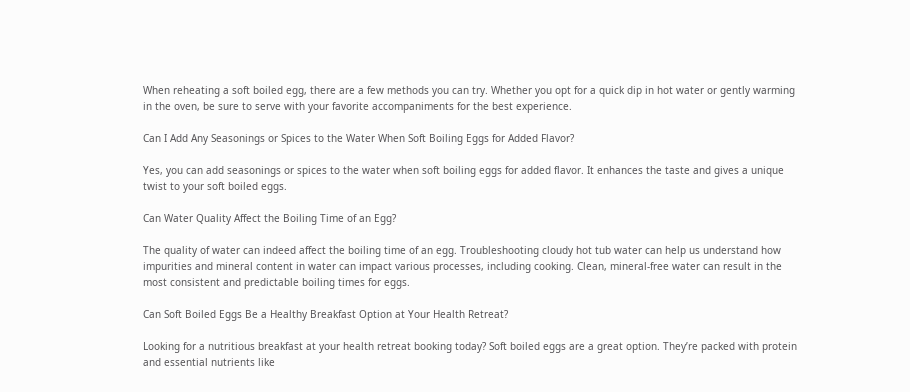When reheating a soft boiled egg, there are a few methods you can try. Whether you opt for a quick dip in hot water or gently warming in the oven, be sure to serve with your favorite accompaniments for the best experience.

Can I Add Any Seasonings or Spices to the Water When Soft Boiling Eggs for Added Flavor?

Yes, you can add seasonings or spices to the water when soft boiling eggs for added flavor. It enhances the taste and gives a unique twist to your soft boiled eggs.

Can Water Quality Affect the Boiling Time of an Egg?

The quality of water can indeed affect the boiling time of an egg. Troubleshooting cloudy hot tub water can help us understand how impurities and mineral content in water can impact various processes, including cooking. Clean, mineral-free water can result in the most consistent and predictable boiling times for eggs.

Can Soft Boiled Eggs Be a Healthy Breakfast Option at Your Health Retreat?

Looking for a nutritious breakfast at your health retreat booking today? Soft boiled eggs are a great option. They’re packed with protein and essential nutrients like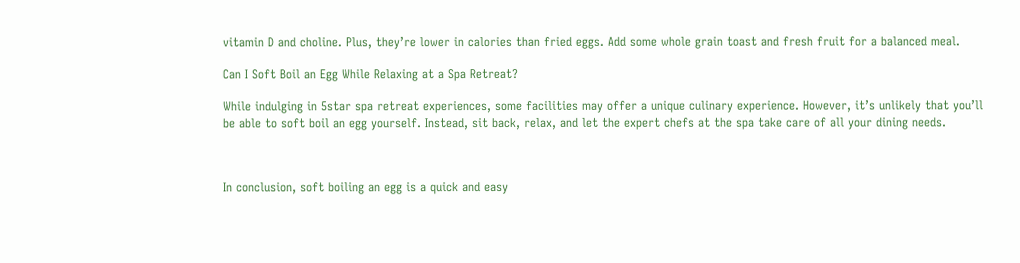vitamin D and choline. Plus, they’re lower in calories than fried eggs. Add some whole grain toast and fresh fruit for a balanced meal.

Can I Soft Boil an Egg While Relaxing at a Spa Retreat?

While indulging in 5star spa retreat experiences, some facilities may offer a unique culinary experience. However, it’s unlikely that you’ll be able to soft boil an egg yourself. Instead, sit back, relax, and let the expert chefs at the spa take care of all your dining needs.



In conclusion, soft boiling an egg is a quick and easy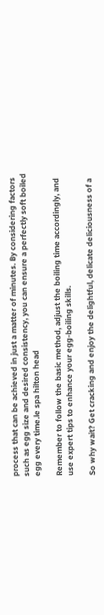process that can be achieved in just a matter of minutes. By considering factors such as egg size and desired consistency, you can ensure a perfectly soft boiled egg every time.le spa hilton head

Remember to follow the basic method, adjust the boiling time accordingly, and use expert tips to enhance your egg-boiling skills.

So why wait? Get cracking and enjoy the delightful, delicate deliciousness of a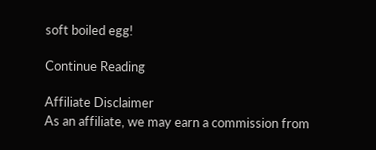soft boiled egg!

Continue Reading

Affiliate Disclaimer
As an affiliate, we may earn a commission from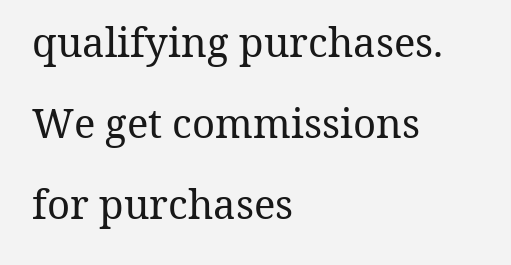qualifying purchases. We get commissions for purchases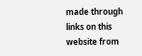made through links on this website from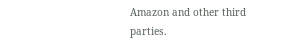Amazon and other third parties.